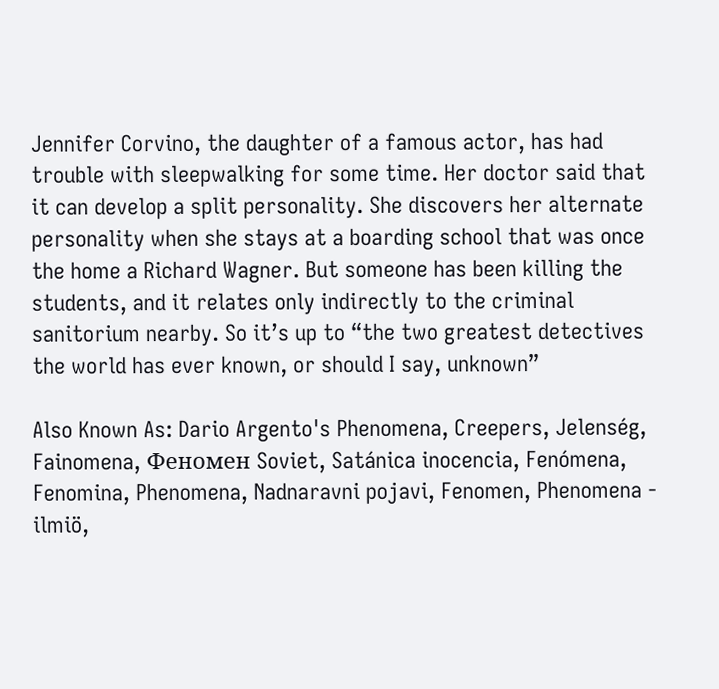Jennifer Corvino, the daughter of a famous actor, has had trouble with sleepwalking for some time. Her doctor said that it can develop a split personality. She discovers her alternate personality when she stays at a boarding school that was once the home a Richard Wagner. But someone has been killing the students, and it relates only indirectly to the criminal sanitorium nearby. So it’s up to “the two greatest detectives the world has ever known, or should I say, unknown”

Also Known As: Dario Argento's Phenomena, Creepers, Jelenség, Fainomena, Феномен Soviet, Satánica inocencia, Fenómena, Fenomina, Phenomena, Nadnaravni pojavi, Fenomen, Phenomena - ilmiö,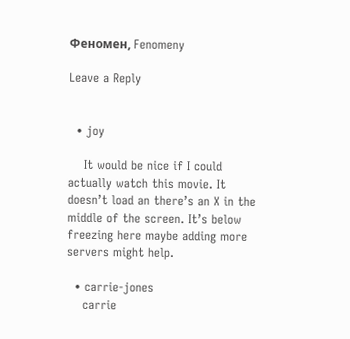Феномен, Fenomeny

Leave a Reply


  • joy

    It would be nice if I could actually watch this movie. It doesn’t load an there’s an X in the middle of the screen. It’s below freezing here maybe adding more servers might help.

  • carrie-jones
    carrie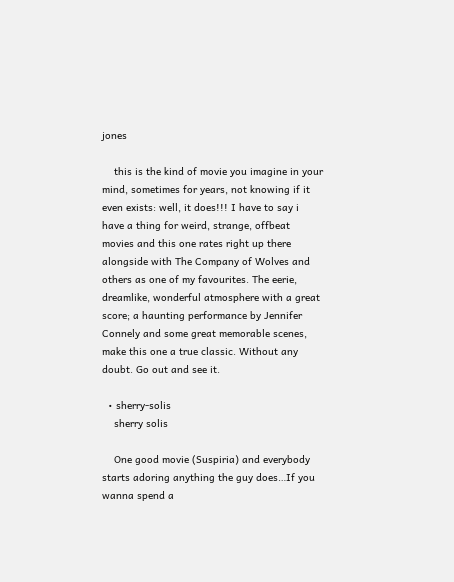jones

    this is the kind of movie you imagine in your mind, sometimes for years, not knowing if it even exists: well, it does!!! I have to say i have a thing for weird, strange, offbeat movies and this one rates right up there alongside with The Company of Wolves and others as one of my favourites. The eerie, dreamlike, wonderful atmosphere with a great score; a haunting performance by Jennifer Connely and some great memorable scenes, make this one a true classic. Without any doubt. Go out and see it.

  • sherry-solis
    sherry solis

    One good movie (Suspiria) and everybody starts adoring anything the guy does…If you wanna spend a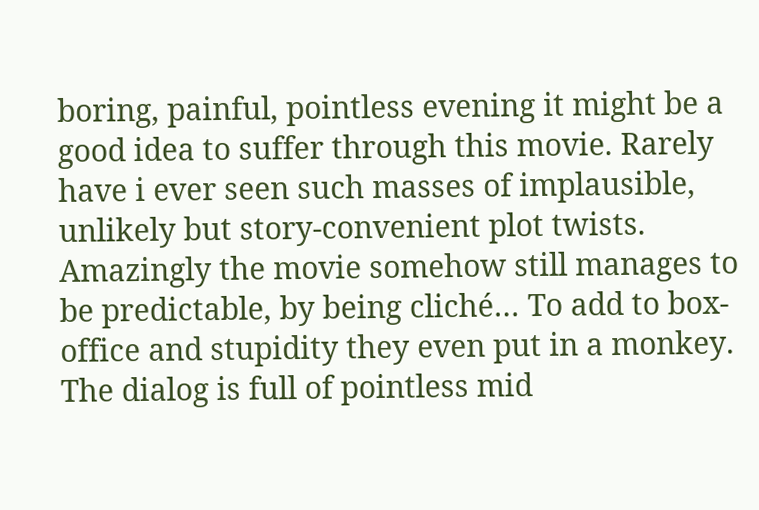boring, painful, pointless evening it might be a good idea to suffer through this movie. Rarely have i ever seen such masses of implausible, unlikely but story-convenient plot twists. Amazingly the movie somehow still manages to be predictable, by being cliché… To add to box-office and stupidity they even put in a monkey. The dialog is full of pointless mid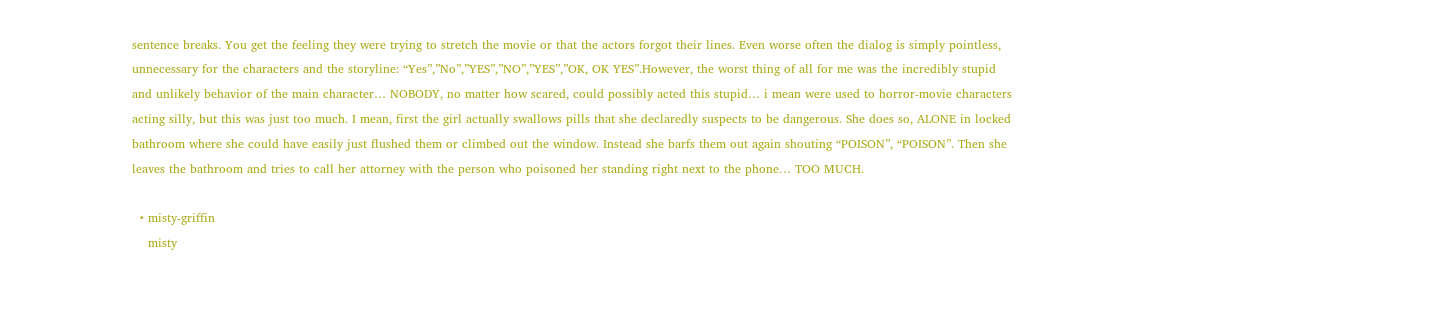sentence breaks. You get the feeling they were trying to stretch the movie or that the actors forgot their lines. Even worse often the dialog is simply pointless, unnecessary for the characters and the storyline: “Yes”,”No”,”YES”,”NO”,”YES”,”OK, OK YES”.However, the worst thing of all for me was the incredibly stupid and unlikely behavior of the main character… NOBODY, no matter how scared, could possibly acted this stupid… i mean were used to horror-movie characters acting silly, but this was just too much. I mean, first the girl actually swallows pills that she declaredly suspects to be dangerous. She does so, ALONE in locked bathroom where she could have easily just flushed them or climbed out the window. Instead she barfs them out again shouting “POISON”, “POISON”. Then she leaves the bathroom and tries to call her attorney with the person who poisoned her standing right next to the phone… TOO MUCH.

  • misty-griffin
    misty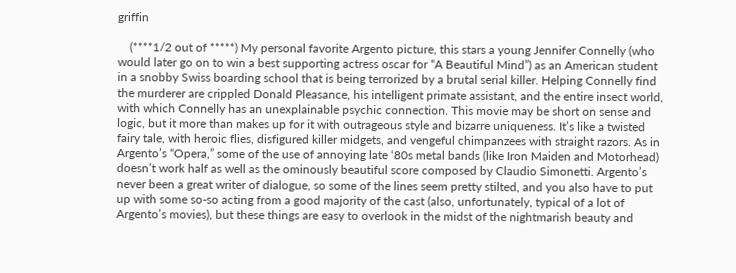griffin

    (****1/2 out of *****) My personal favorite Argento picture, this stars a young Jennifer Connelly (who would later go on to win a best supporting actress oscar for “A Beautiful Mind”) as an American student in a snobby Swiss boarding school that is being terrorized by a brutal serial killer. Helping Connelly find the murderer are crippled Donald Pleasance, his intelligent primate assistant, and the entire insect world, with which Connelly has an unexplainable psychic connection. This movie may be short on sense and logic, but it more than makes up for it with outrageous style and bizarre uniqueness. It’s like a twisted fairy tale, with heroic flies, disfigured killer midgets, and vengeful chimpanzees with straight razors. As in Argento’s “Opera,” some of the use of annoying late ‘80s metal bands (like Iron Maiden and Motorhead) doesn’t work half as well as the ominously beautiful score composed by Claudio Simonetti. Argento’s never been a great writer of dialogue, so some of the lines seem pretty stilted, and you also have to put up with some so-so acting from a good majority of the cast (also, unfortunately, typical of a lot of Argento’s movies), but these things are easy to overlook in the midst of the nightmarish beauty and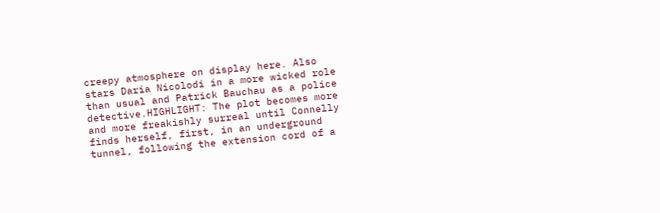creepy atmosphere on display here. Also stars Daria Nicolodi in a more wicked role than usual and Patrick Bauchau as a police detective.HIGHLIGHT: The plot becomes more and more freakishly surreal until Connelly finds herself, first, in an underground tunnel, following the extension cord of a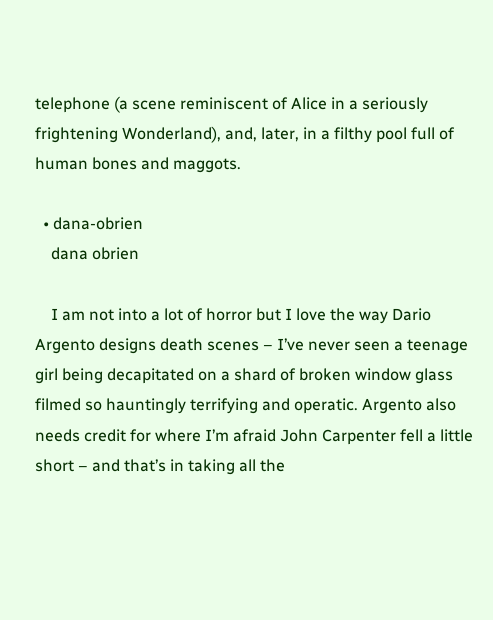telephone (a scene reminiscent of Alice in a seriously frightening Wonderland), and, later, in a filthy pool full of human bones and maggots.

  • dana-obrien
    dana obrien

    I am not into a lot of horror but I love the way Dario Argento designs death scenes – I’ve never seen a teenage girl being decapitated on a shard of broken window glass filmed so hauntingly terrifying and operatic. Argento also needs credit for where I’m afraid John Carpenter fell a little short – and that’s in taking all the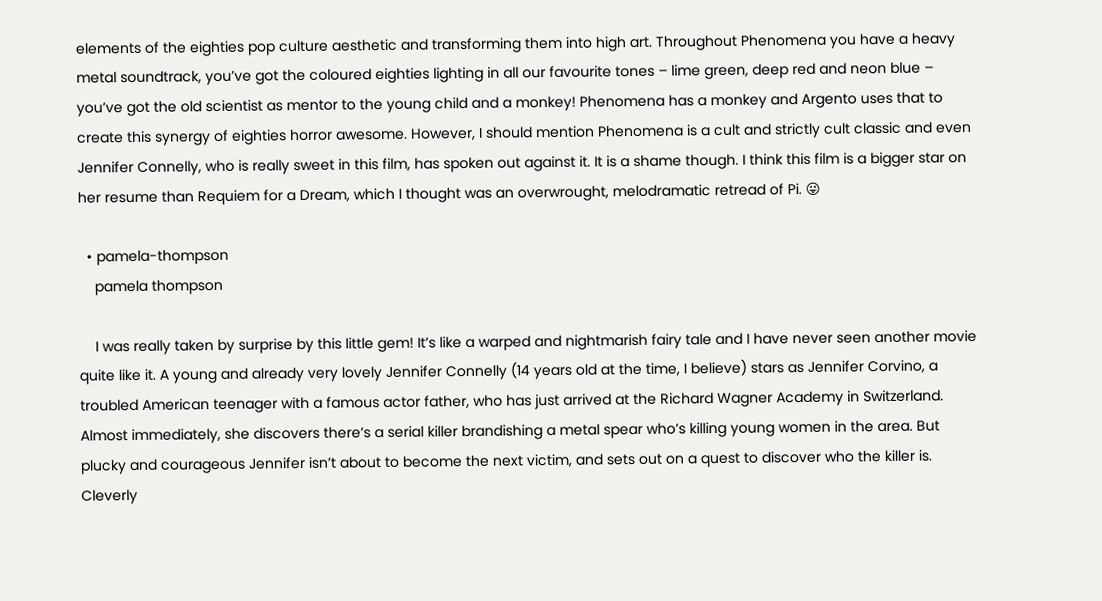elements of the eighties pop culture aesthetic and transforming them into high art. Throughout Phenomena you have a heavy metal soundtrack, you’ve got the coloured eighties lighting in all our favourite tones – lime green, deep red and neon blue – you’ve got the old scientist as mentor to the young child and a monkey! Phenomena has a monkey and Argento uses that to create this synergy of eighties horror awesome. However, I should mention Phenomena is a cult and strictly cult classic and even Jennifer Connelly, who is really sweet in this film, has spoken out against it. It is a shame though. I think this film is a bigger star on her resume than Requiem for a Dream, which I thought was an overwrought, melodramatic retread of Pi. 😛

  • pamela-thompson
    pamela thompson

    I was really taken by surprise by this little gem! It’s like a warped and nightmarish fairy tale and I have never seen another movie quite like it. A young and already very lovely Jennifer Connelly (14 years old at the time, I believe) stars as Jennifer Corvino, a troubled American teenager with a famous actor father, who has just arrived at the Richard Wagner Academy in Switzerland. Almost immediately, she discovers there’s a serial killer brandishing a metal spear who’s killing young women in the area. But plucky and courageous Jennifer isn’t about to become the next victim, and sets out on a quest to discover who the killer is. Cleverly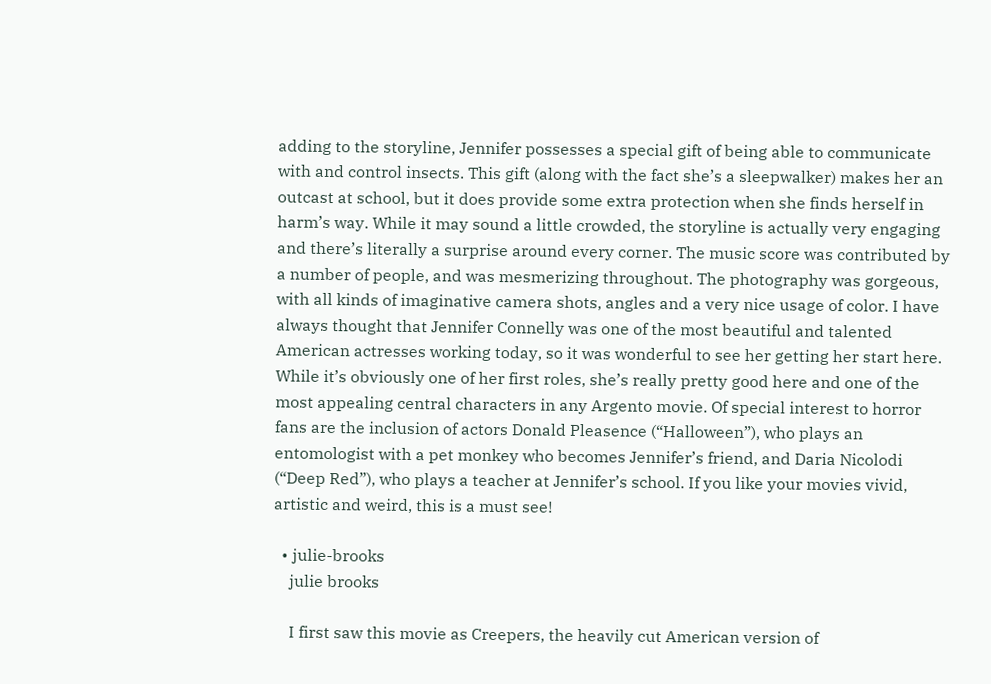adding to the storyline, Jennifer possesses a special gift of being able to communicate with and control insects. This gift (along with the fact she’s a sleepwalker) makes her an outcast at school, but it does provide some extra protection when she finds herself in harm’s way. While it may sound a little crowded, the storyline is actually very engaging and there’s literally a surprise around every corner. The music score was contributed by a number of people, and was mesmerizing throughout. The photography was gorgeous, with all kinds of imaginative camera shots, angles and a very nice usage of color. I have always thought that Jennifer Connelly was one of the most beautiful and talented American actresses working today, so it was wonderful to see her getting her start here. While it’s obviously one of her first roles, she’s really pretty good here and one of the most appealing central characters in any Argento movie. Of special interest to horror fans are the inclusion of actors Donald Pleasence (“Halloween”), who plays an entomologist with a pet monkey who becomes Jennifer’s friend, and Daria Nicolodi (“Deep Red”), who plays a teacher at Jennifer’s school. If you like your movies vivid, artistic and weird, this is a must see!

  • julie-brooks
    julie brooks

    I first saw this movie as Creepers, the heavily cut American version of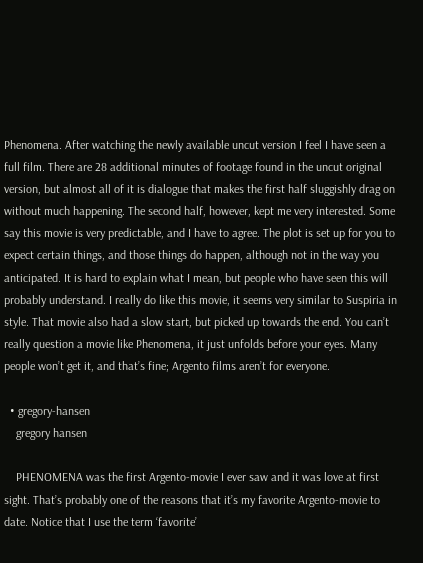Phenomena. After watching the newly available uncut version I feel I have seen a full film. There are 28 additional minutes of footage found in the uncut original version, but almost all of it is dialogue that makes the first half sluggishly drag on without much happening. The second half, however, kept me very interested. Some say this movie is very predictable, and I have to agree. The plot is set up for you to expect certain things, and those things do happen, although not in the way you anticipated. It is hard to explain what I mean, but people who have seen this will probably understand. I really do like this movie, it seems very similar to Suspiria in style. That movie also had a slow start, but picked up towards the end. You can’t really question a movie like Phenomena, it just unfolds before your eyes. Many people won’t get it, and that’s fine; Argento films aren’t for everyone.

  • gregory-hansen
    gregory hansen

    PHENOMENA was the first Argento-movie I ever saw and it was love at first sight. That’s probably one of the reasons that it’s my favorite Argento-movie to date. Notice that I use the term ‘favorite’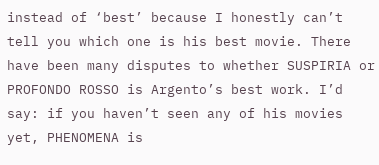instead of ‘best’ because I honestly can’t tell you which one is his best movie. There have been many disputes to whether SUSPIRIA or PROFONDO ROSSO is Argento’s best work. I’d say: if you haven’t seen any of his movies yet, PHENOMENA is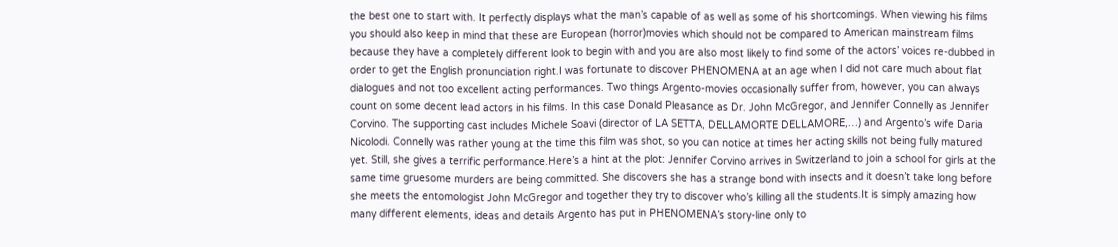the best one to start with. It perfectly displays what the man’s capable of as well as some of his shortcomings. When viewing his films you should also keep in mind that these are European (horror)movies which should not be compared to American mainstream films because they have a completely different look to begin with and you are also most likely to find some of the actors’ voices re-dubbed in order to get the English pronunciation right.I was fortunate to discover PHENOMENA at an age when I did not care much about flat dialogues and not too excellent acting performances. Two things Argento-movies occasionally suffer from, however, you can always count on some decent lead actors in his films. In this case Donald Pleasance as Dr. John McGregor, and Jennifer Connelly as Jennifer Corvino. The supporting cast includes Michele Soavi (director of LA SETTA, DELLAMORTE DELLAMORE,…) and Argento’s wife Daria Nicolodi. Connelly was rather young at the time this film was shot, so you can notice at times her acting skills not being fully matured yet. Still, she gives a terrific performance.Here’s a hint at the plot: Jennifer Corvino arrives in Switzerland to join a school for girls at the same time gruesome murders are being committed. She discovers she has a strange bond with insects and it doesn’t take long before she meets the entomologist John McGregor and together they try to discover who’s killing all the students.It is simply amazing how many different elements, ideas and details Argento has put in PHENOMENA’s story-line only to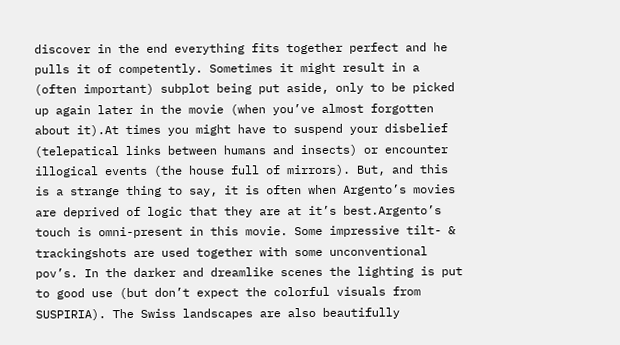discover in the end everything fits together perfect and he pulls it of competently. Sometimes it might result in a (often important) subplot being put aside, only to be picked up again later in the movie (when you’ve almost forgotten about it).At times you might have to suspend your disbelief (telepatical links between humans and insects) or encounter illogical events (the house full of mirrors). But, and this is a strange thing to say, it is often when Argento’s movies are deprived of logic that they are at it’s best.Argento’s touch is omni-present in this movie. Some impressive tilt- & trackingshots are used together with some unconventional pov’s. In the darker and dreamlike scenes the lighting is put to good use (but don’t expect the colorful visuals from SUSPIRIA). The Swiss landscapes are also beautifully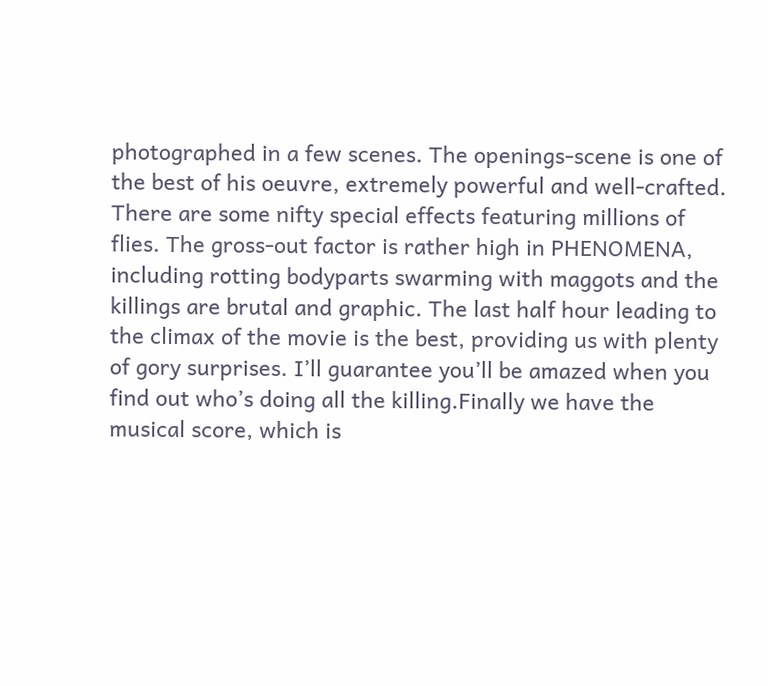photographed in a few scenes. The openings-scene is one of the best of his oeuvre, extremely powerful and well-crafted. There are some nifty special effects featuring millions of flies. The gross-out factor is rather high in PHENOMENA, including rotting bodyparts swarming with maggots and the killings are brutal and graphic. The last half hour leading to the climax of the movie is the best, providing us with plenty of gory surprises. I’ll guarantee you’ll be amazed when you find out who’s doing all the killing.Finally we have the musical score, which is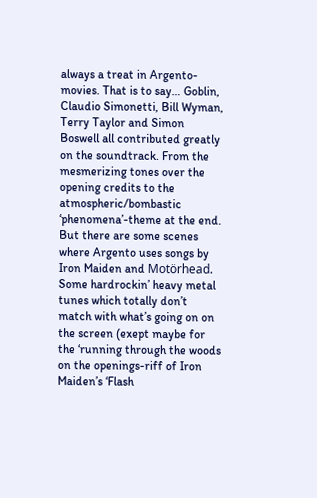always a treat in Argento-movies. That is to say… Goblin, Claudio Simonetti, Bill Wyman, Terry Taylor and Simon Boswell all contributed greatly on the soundtrack. From the mesmerizing tones over the opening credits to the atmospheric/bombastic ‘phenomena’-theme at the end. But there are some scenes where Argento uses songs by Iron Maiden and Motörhead. Some hardrockin’ heavy metal tunes which totally don’t match with what’s going on on the screen (exept maybe for the ‘running through the woods on the openings-riff of Iron Maiden’s ‘Flash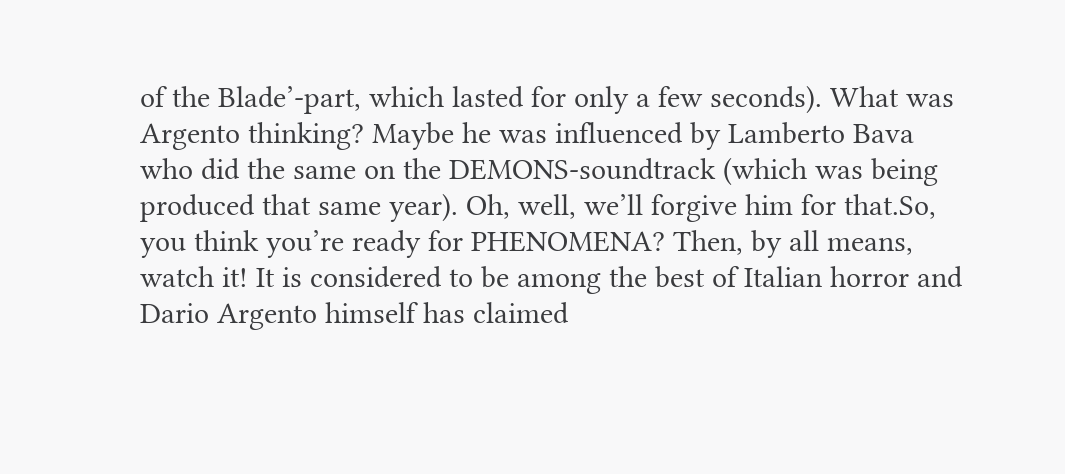of the Blade’-part, which lasted for only a few seconds). What was Argento thinking? Maybe he was influenced by Lamberto Bava who did the same on the DEMONS-soundtrack (which was being produced that same year). Oh, well, we’ll forgive him for that.So, you think you’re ready for PHENOMENA? Then, by all means, watch it! It is considered to be among the best of Italian horror and Dario Argento himself has claimed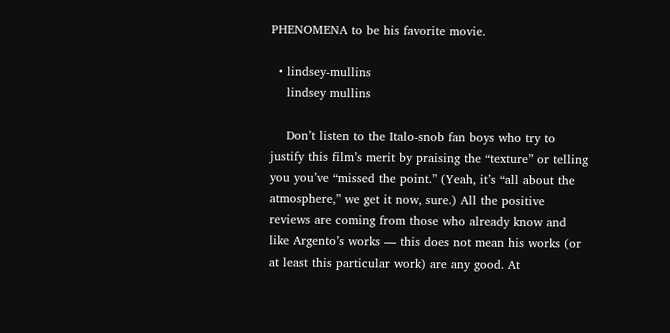PHENOMENA to be his favorite movie.

  • lindsey-mullins
    lindsey mullins

    Don’t listen to the Italo-snob fan boys who try to justify this film’s merit by praising the “texture” or telling you you’ve “missed the point.” (Yeah, it’s “all about the atmosphere,” we get it now, sure.) All the positive reviews are coming from those who already know and like Argento’s works — this does not mean his works (or at least this particular work) are any good. At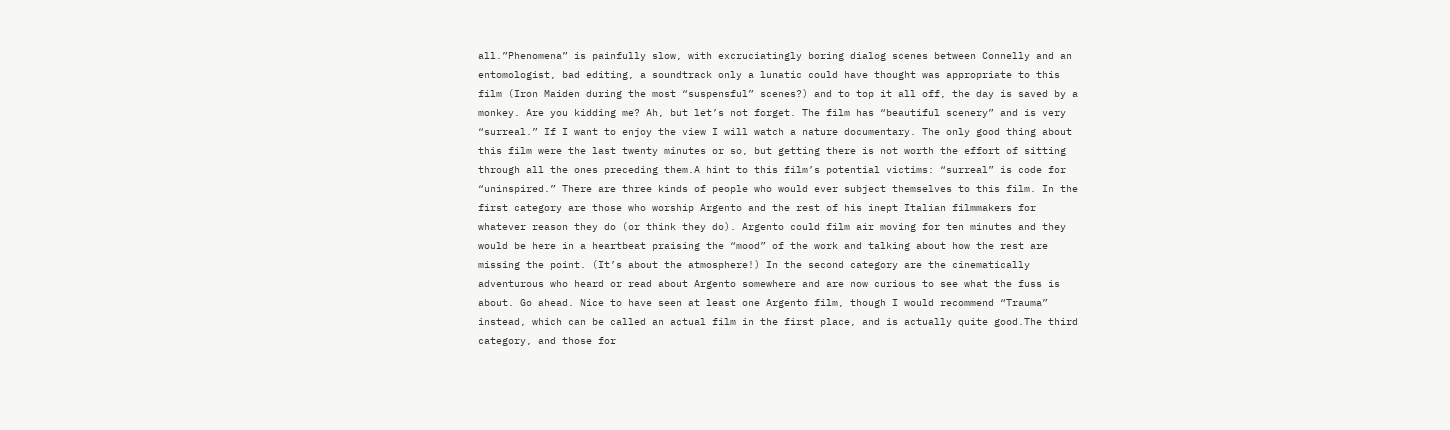all.”Phenomena” is painfully slow, with excruciatingly boring dialog scenes between Connelly and an entomologist, bad editing, a soundtrack only a lunatic could have thought was appropriate to this film (Iron Maiden during the most “suspensful” scenes?) and to top it all off, the day is saved by a monkey. Are you kidding me? Ah, but let’s not forget. The film has “beautiful scenery” and is very “surreal.” If I want to enjoy the view I will watch a nature documentary. The only good thing about this film were the last twenty minutes or so, but getting there is not worth the effort of sitting through all the ones preceding them.A hint to this film’s potential victims: “surreal” is code for “uninspired.” There are three kinds of people who would ever subject themselves to this film. In the first category are those who worship Argento and the rest of his inept Italian filmmakers for whatever reason they do (or think they do). Argento could film air moving for ten minutes and they would be here in a heartbeat praising the “mood” of the work and talking about how the rest are missing the point. (It’s about the atmosphere!) In the second category are the cinematically adventurous who heard or read about Argento somewhere and are now curious to see what the fuss is about. Go ahead. Nice to have seen at least one Argento film, though I would recommend “Trauma” instead, which can be called an actual film in the first place, and is actually quite good.The third category, and those for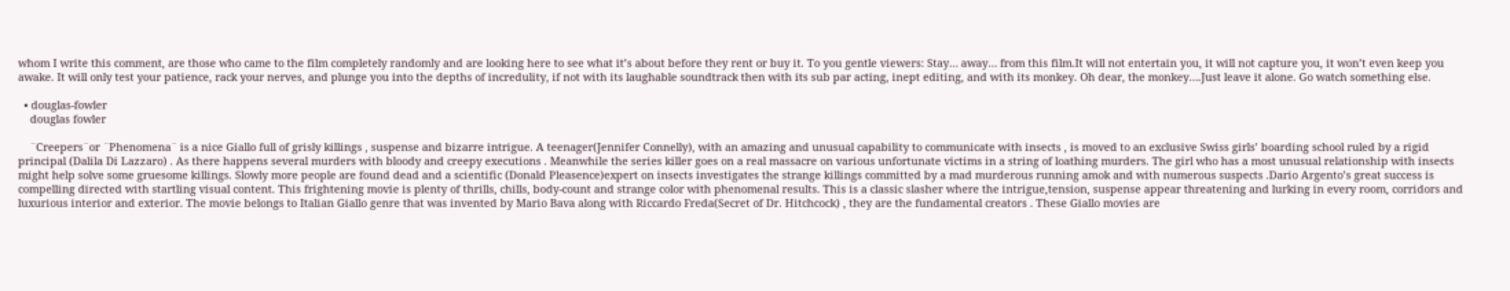whom I write this comment, are those who came to the film completely randomly and are looking here to see what it’s about before they rent or buy it. To you gentle viewers: Stay… away… from this film.It will not entertain you, it will not capture you, it won’t even keep you awake. It will only test your patience, rack your nerves, and plunge you into the depths of incredulity, if not with its laughable soundtrack then with its sub par acting, inept editing, and with its monkey. Oh dear, the monkey….Just leave it alone. Go watch something else.

  • douglas-fowler
    douglas fowler

    ¨Creepers¨or ¨Phenomena¨ is a nice Giallo full of grisly killings , suspense and bizarre intrigue. A teenager(Jennifer Connelly), with an amazing and unusual capability to communicate with insects , is moved to an exclusive Swiss girls’ boarding school ruled by a rigid principal (Dalila Di Lazzaro) . As there happens several murders with bloody and creepy executions . Meanwhile the series killer goes on a real massacre on various unfortunate victims in a string of loathing murders. The girl who has a most unusual relationship with insects might help solve some gruesome killings. Slowly more people are found dead and a scientific (Donald Pleasence)expert on insects investigates the strange killings committed by a mad murderous running amok and with numerous suspects .Dario Argento’s great success is compelling directed with startling visual content. This frightening movie is plenty of thrills, chills, body-count and strange color with phenomenal results. This is a classic slasher where the intrigue,tension, suspense appear threatening and lurking in every room, corridors and luxurious interior and exterior. The movie belongs to Italian Giallo genre that was invented by Mario Bava along with Riccardo Freda(Secret of Dr. Hitchcock) , they are the fundamental creators . These Giallo movies are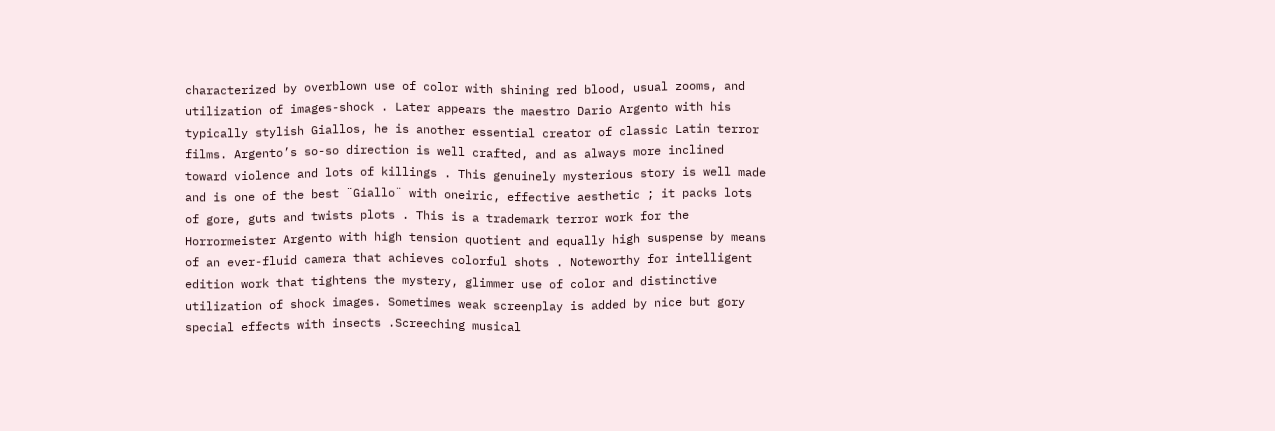characterized by overblown use of color with shining red blood, usual zooms, and utilization of images-shock . Later appears the maestro Dario Argento with his typically stylish Giallos, he is another essential creator of classic Latin terror films. Argento’s so-so direction is well crafted, and as always more inclined toward violence and lots of killings . This genuinely mysterious story is well made and is one of the best ¨Giallo¨ with oneiric, effective aesthetic ; it packs lots of gore, guts and twists plots . This is a trademark terror work for the Horrormeister Argento with high tension quotient and equally high suspense by means of an ever-fluid camera that achieves colorful shots . Noteworthy for intelligent edition work that tightens the mystery, glimmer use of color and distinctive utilization of shock images. Sometimes weak screenplay is added by nice but gory special effects with insects .Screeching musical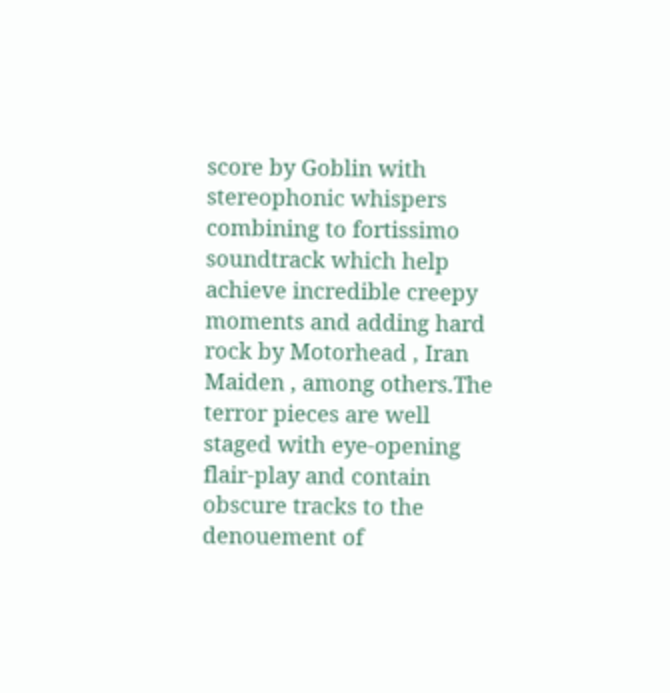score by Goblin with stereophonic whispers combining to fortissimo soundtrack which help achieve incredible creepy moments and adding hard rock by Motorhead , Iran Maiden , among others.The terror pieces are well staged with eye-opening flair-play and contain obscure tracks to the denouement of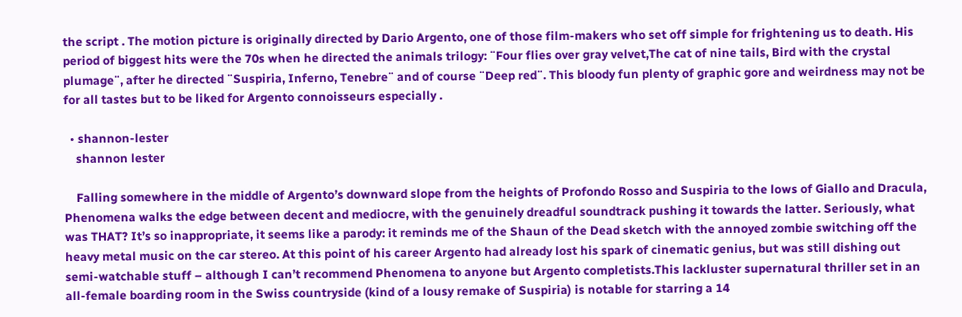the script . The motion picture is originally directed by Dario Argento, one of those film-makers who set off simple for frightening us to death. His period of biggest hits were the 70s when he directed the animals trilogy: ¨Four flies over gray velvet,The cat of nine tails, Bird with the crystal plumage¨, after he directed ¨Suspiria, Inferno, Tenebre¨ and of course ¨Deep red¨. This bloody fun plenty of graphic gore and weirdness may not be for all tastes but to be liked for Argento connoisseurs especially .

  • shannon-lester
    shannon lester

    Falling somewhere in the middle of Argento’s downward slope from the heights of Profondo Rosso and Suspiria to the lows of Giallo and Dracula, Phenomena walks the edge between decent and mediocre, with the genuinely dreadful soundtrack pushing it towards the latter. Seriously, what was THAT? It’s so inappropriate, it seems like a parody: it reminds me of the Shaun of the Dead sketch with the annoyed zombie switching off the heavy metal music on the car stereo. At this point of his career Argento had already lost his spark of cinematic genius, but was still dishing out semi-watchable stuff – although I can’t recommend Phenomena to anyone but Argento completists.This lackluster supernatural thriller set in an all-female boarding room in the Swiss countryside (kind of a lousy remake of Suspiria) is notable for starring a 14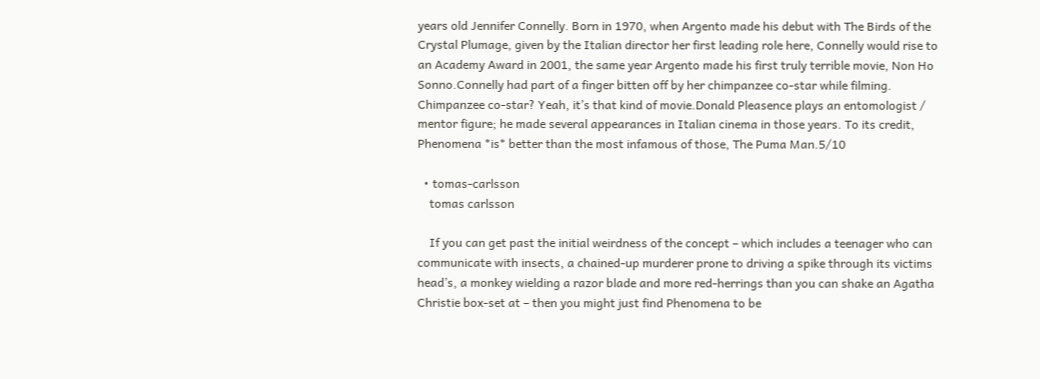years old Jennifer Connelly. Born in 1970, when Argento made his debut with The Birds of the Crystal Plumage, given by the Italian director her first leading role here, Connelly would rise to an Academy Award in 2001, the same year Argento made his first truly terrible movie, Non Ho Sonno.Connelly had part of a finger bitten off by her chimpanzee co-star while filming. Chimpanzee co-star? Yeah, it’s that kind of movie.Donald Pleasence plays an entomologist / mentor figure; he made several appearances in Italian cinema in those years. To its credit, Phenomena *is* better than the most infamous of those, The Puma Man.5/10

  • tomas-carlsson
    tomas carlsson

    If you can get past the initial weirdness of the concept – which includes a teenager who can communicate with insects, a chained-up murderer prone to driving a spike through its victims head’s, a monkey wielding a razor blade and more red-herrings than you can shake an Agatha Christie box-set at – then you might just find Phenomena to be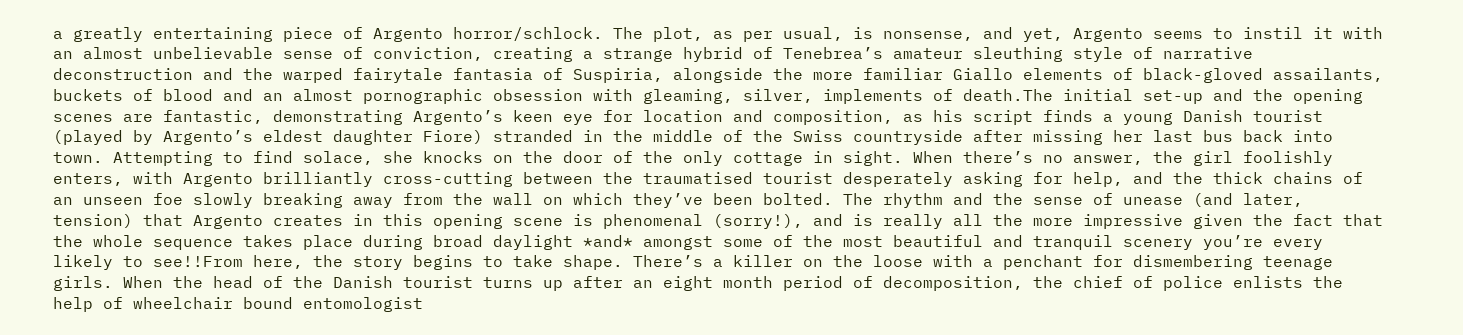a greatly entertaining piece of Argento horror/schlock. The plot, as per usual, is nonsense, and yet, Argento seems to instil it with an almost unbelievable sense of conviction, creating a strange hybrid of Tenebrea’s amateur sleuthing style of narrative deconstruction and the warped fairytale fantasia of Suspiria, alongside the more familiar Giallo elements of black-gloved assailants, buckets of blood and an almost pornographic obsession with gleaming, silver, implements of death.The initial set-up and the opening scenes are fantastic, demonstrating Argento’s keen eye for location and composition, as his script finds a young Danish tourist (played by Argento’s eldest daughter Fiore) stranded in the middle of the Swiss countryside after missing her last bus back into town. Attempting to find solace, she knocks on the door of the only cottage in sight. When there’s no answer, the girl foolishly enters, with Argento brilliantly cross-cutting between the traumatised tourist desperately asking for help, and the thick chains of an unseen foe slowly breaking away from the wall on which they’ve been bolted. The rhythm and the sense of unease (and later, tension) that Argento creates in this opening scene is phenomenal (sorry!), and is really all the more impressive given the fact that the whole sequence takes place during broad daylight *and* amongst some of the most beautiful and tranquil scenery you’re every likely to see!!From here, the story begins to take shape. There’s a killer on the loose with a penchant for dismembering teenage girls. When the head of the Danish tourist turns up after an eight month period of decomposition, the chief of police enlists the help of wheelchair bound entomologist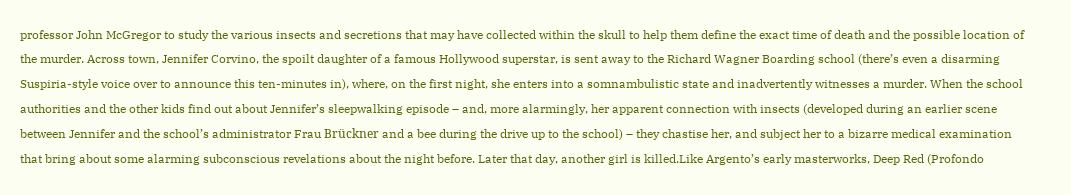professor John McGregor to study the various insects and secretions that may have collected within the skull to help them define the exact time of death and the possible location of the murder. Across town, Jennifer Corvino, the spoilt daughter of a famous Hollywood superstar, is sent away to the Richard Wagner Boarding school (there’s even a disarming Suspiria-style voice over to announce this ten-minutes in), where, on the first night, she enters into a somnambulistic state and inadvertently witnesses a murder. When the school authorities and the other kids find out about Jennifer’s sleepwalking episode – and, more alarmingly, her apparent connection with insects (developed during an earlier scene between Jennifer and the school’s administrator Frau Brückner and a bee during the drive up to the school) – they chastise her, and subject her to a bizarre medical examination that bring about some alarming subconscious revelations about the night before. Later that day, another girl is killed.Like Argento’s early masterworks, Deep Red (Profondo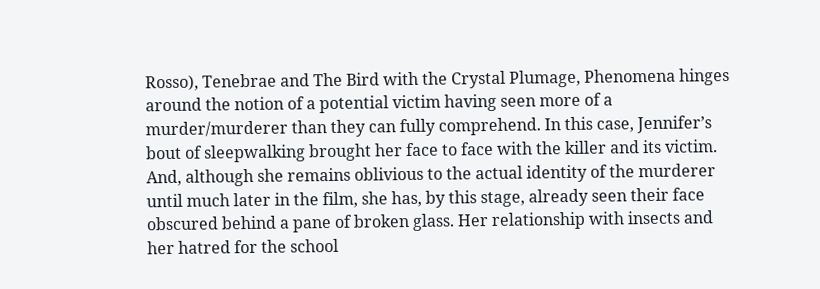Rosso), Tenebrae and The Bird with the Crystal Plumage, Phenomena hinges around the notion of a potential victim having seen more of a murder/murderer than they can fully comprehend. In this case, Jennifer’s bout of sleepwalking brought her face to face with the killer and its victim. And, although she remains oblivious to the actual identity of the murderer until much later in the film, she has, by this stage, already seen their face obscured behind a pane of broken glass. Her relationship with insects and her hatred for the school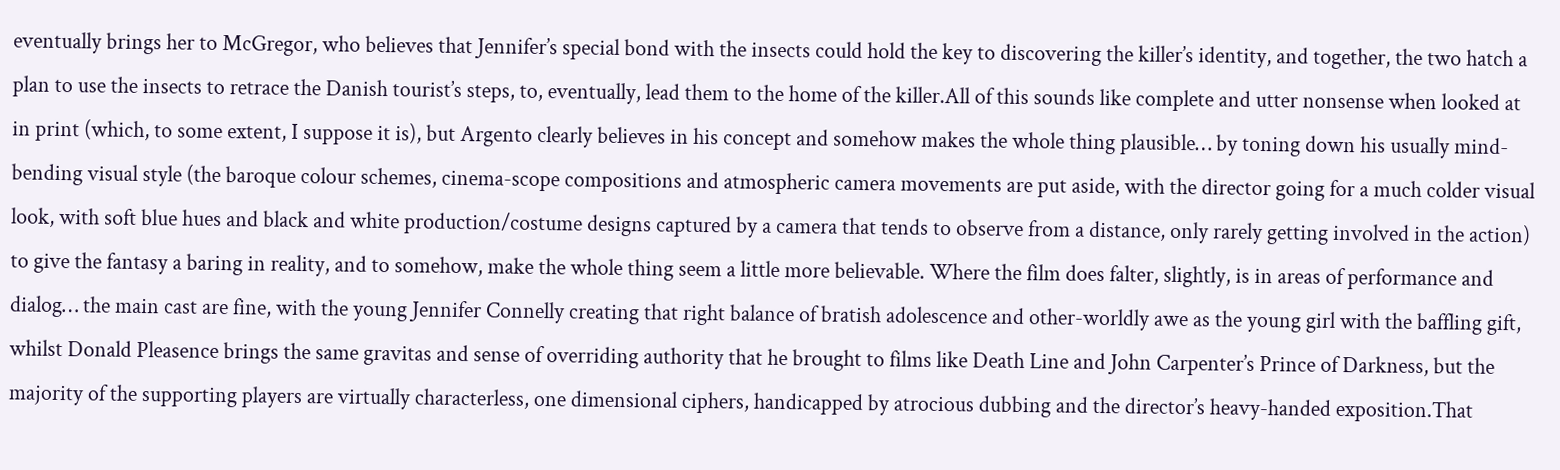eventually brings her to McGregor, who believes that Jennifer’s special bond with the insects could hold the key to discovering the killer’s identity, and together, the two hatch a plan to use the insects to retrace the Danish tourist’s steps, to, eventually, lead them to the home of the killer.All of this sounds like complete and utter nonsense when looked at in print (which, to some extent, I suppose it is), but Argento clearly believes in his concept and somehow makes the whole thing plausible… by toning down his usually mind-bending visual style (the baroque colour schemes, cinema-scope compositions and atmospheric camera movements are put aside, with the director going for a much colder visual look, with soft blue hues and black and white production/costume designs captured by a camera that tends to observe from a distance, only rarely getting involved in the action) to give the fantasy a baring in reality, and to somehow, make the whole thing seem a little more believable. Where the film does falter, slightly, is in areas of performance and dialog… the main cast are fine, with the young Jennifer Connelly creating that right balance of bratish adolescence and other-worldly awe as the young girl with the baffling gift, whilst Donald Pleasence brings the same gravitas and sense of overriding authority that he brought to films like Death Line and John Carpenter’s Prince of Darkness, but the majority of the supporting players are virtually characterless, one dimensional ciphers, handicapped by atrocious dubbing and the director’s heavy-handed exposition.That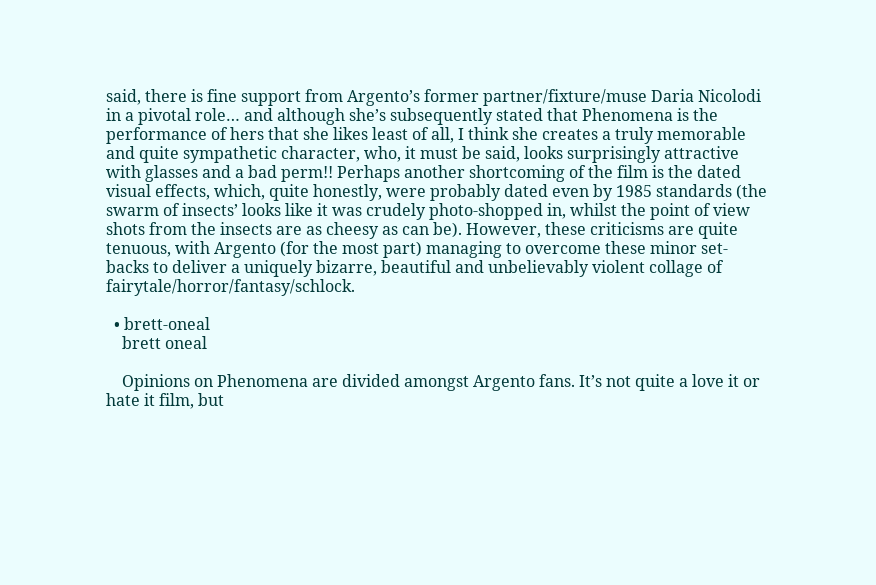said, there is fine support from Argento’s former partner/fixture/muse Daria Nicolodi in a pivotal role… and although she’s subsequently stated that Phenomena is the performance of hers that she likes least of all, I think she creates a truly memorable and quite sympathetic character, who, it must be said, looks surprisingly attractive with glasses and a bad perm!! Perhaps another shortcoming of the film is the dated visual effects, which, quite honestly, were probably dated even by 1985 standards (the swarm of insects’ looks like it was crudely photo-shopped in, whilst the point of view shots from the insects are as cheesy as can be). However, these criticisms are quite tenuous, with Argento (for the most part) managing to overcome these minor set-backs to deliver a uniquely bizarre, beautiful and unbelievably violent collage of fairytale/horror/fantasy/schlock.

  • brett-oneal
    brett oneal

    Opinions on Phenomena are divided amongst Argento fans. It’s not quite a love it or hate it film, but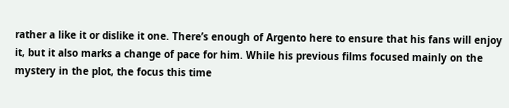rather a like it or dislike it one. There’s enough of Argento here to ensure that his fans will enjoy it, but it also marks a change of pace for him. While his previous films focused mainly on the mystery in the plot, the focus this time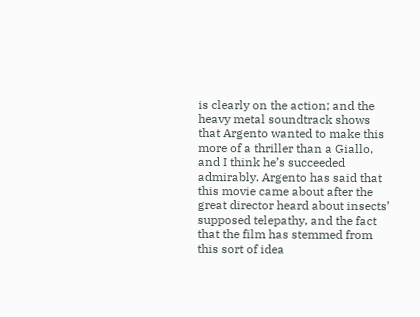is clearly on the action; and the heavy metal soundtrack shows that Argento wanted to make this more of a thriller than a Giallo, and I think he’s succeeded admirably. Argento has said that this movie came about after the great director heard about insects’ supposed telepathy, and the fact that the film has stemmed from this sort of idea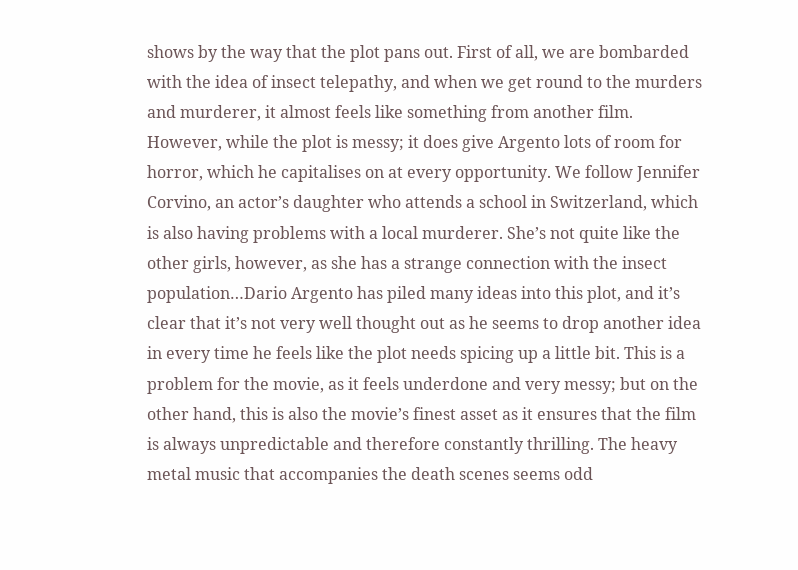shows by the way that the plot pans out. First of all, we are bombarded with the idea of insect telepathy, and when we get round to the murders and murderer, it almost feels like something from another film. However, while the plot is messy; it does give Argento lots of room for horror, which he capitalises on at every opportunity. We follow Jennifer Corvino, an actor’s daughter who attends a school in Switzerland, which is also having problems with a local murderer. She’s not quite like the other girls, however, as she has a strange connection with the insect population…Dario Argento has piled many ideas into this plot, and it’s clear that it’s not very well thought out as he seems to drop another idea in every time he feels like the plot needs spicing up a little bit. This is a problem for the movie, as it feels underdone and very messy; but on the other hand, this is also the movie’s finest asset as it ensures that the film is always unpredictable and therefore constantly thrilling. The heavy metal music that accompanies the death scenes seems odd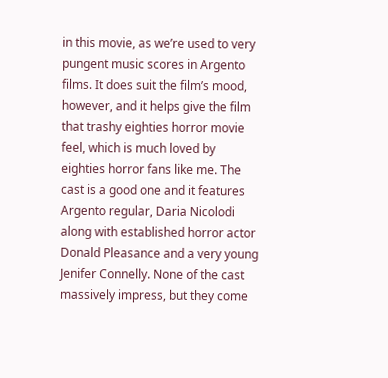in this movie, as we’re used to very pungent music scores in Argento films. It does suit the film’s mood, however, and it helps give the film that trashy eighties horror movie feel, which is much loved by eighties horror fans like me. The cast is a good one and it features Argento regular, Daria Nicolodi along with established horror actor Donald Pleasance and a very young Jenifer Connelly. None of the cast massively impress, but they come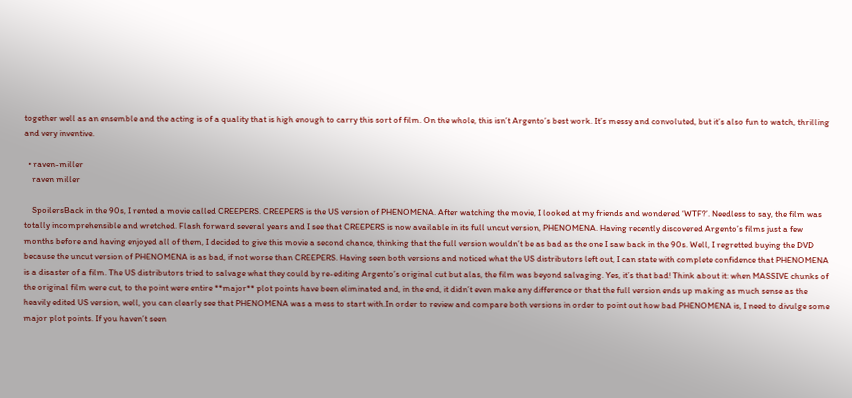together well as an ensemble and the acting is of a quality that is high enough to carry this sort of film. On the whole, this isn’t Argento’s best work. It’s messy and convoluted, but it’s also fun to watch, thrilling and very inventive.

  • raven-miller
    raven miller

    SpoilersBack in the 90s, I rented a movie called CREEPERS. CREEPERS is the US version of PHENOMENA. After watching the movie, I looked at my friends and wondered ‘WTF?’. Needless to say, the film was totally incomprehensible and wretched. Flash forward several years and I see that CREEPERS is now available in its full uncut version, PHENOMENA. Having recently discovered Argento’s films just a few months before and having enjoyed all of them, I decided to give this movie a second chance, thinking that the full version wouldn’t be as bad as the one I saw back in the 90s. Well, I regretted buying the DVD because the uncut version of PHENOMENA is as bad, if not worse than CREEPERS. Having seen both versions and noticed what the US distributors left out, I can state with complete confidence that PHENOMENA is a disaster of a film. The US distributors tried to salvage what they could by re-editing Argento’s original cut but alas, the film was beyond salvaging. Yes, it’s that bad! Think about it: when MASSIVE chunks of the original film were cut, to the point were entire **major** plot points have been eliminated and, in the end, it didn’t even make any difference or that the full version ends up making as much sense as the heavily edited US version, well, you can clearly see that PHENOMENA was a mess to start with.In order to review and compare both versions in order to point out how bad PHENOMENA is, I need to divulge some major plot points. If you haven’t seen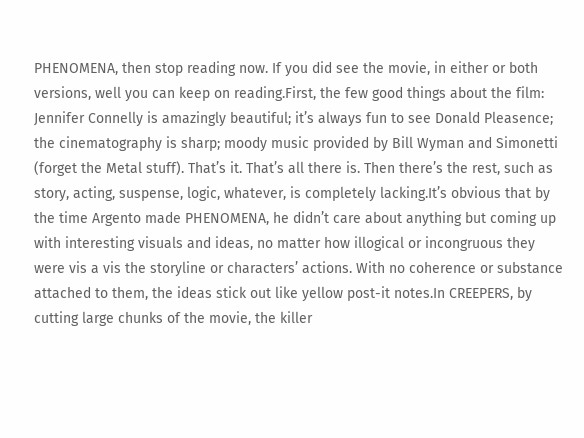PHENOMENA, then stop reading now. If you did see the movie, in either or both versions, well you can keep on reading.First, the few good things about the film: Jennifer Connelly is amazingly beautiful; it’s always fun to see Donald Pleasence; the cinematography is sharp; moody music provided by Bill Wyman and Simonetti (forget the Metal stuff). That’s it. That’s all there is. Then there’s the rest, such as story, acting, suspense, logic, whatever, is completely lacking.It’s obvious that by the time Argento made PHENOMENA, he didn’t care about anything but coming up with interesting visuals and ideas, no matter how illogical or incongruous they were vis a vis the storyline or characters’ actions. With no coherence or substance attached to them, the ideas stick out like yellow post-it notes.In CREEPERS, by cutting large chunks of the movie, the killer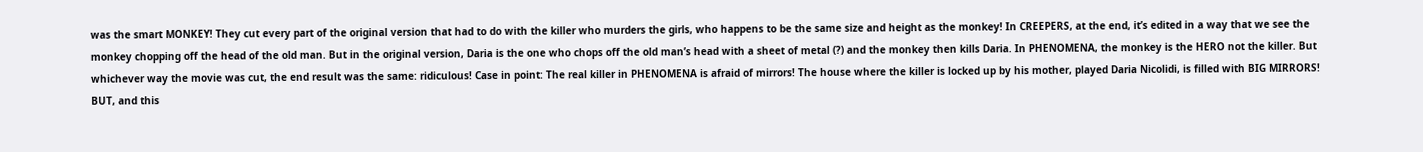was the smart MONKEY! They cut every part of the original version that had to do with the killer who murders the girls, who happens to be the same size and height as the monkey! In CREEPERS, at the end, it’s edited in a way that we see the monkey chopping off the head of the old man. But in the original version, Daria is the one who chops off the old man’s head with a sheet of metal (?) and the monkey then kills Daria. In PHENOMENA, the monkey is the HERO not the killer. But whichever way the movie was cut, the end result was the same: ridiculous! Case in point: The real killer in PHENOMENA is afraid of mirrors! The house where the killer is locked up by his mother, played Daria Nicolidi, is filled with BIG MIRRORS! BUT, and this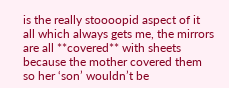is the really stoooopid aspect of it all which always gets me, the mirrors are all **covered** with sheets because the mother covered them so her ‘son’ wouldn’t be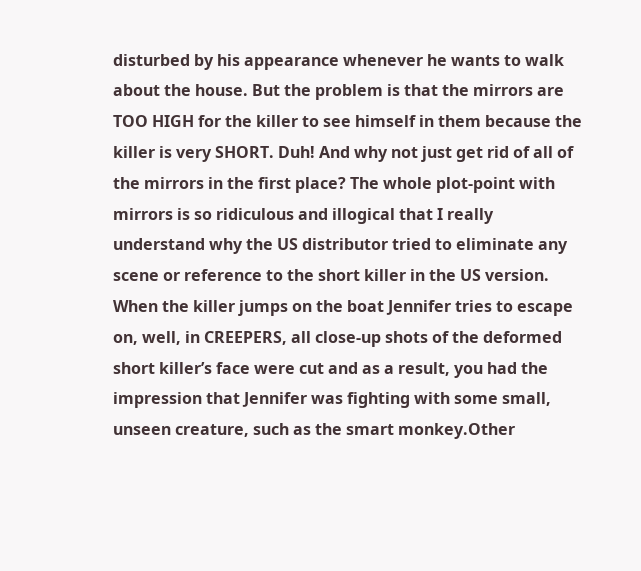disturbed by his appearance whenever he wants to walk about the house. But the problem is that the mirrors are TOO HIGH for the killer to see himself in them because the killer is very SHORT. Duh! And why not just get rid of all of the mirrors in the first place? The whole plot-point with mirrors is so ridiculous and illogical that I really understand why the US distributor tried to eliminate any scene or reference to the short killer in the US version. When the killer jumps on the boat Jennifer tries to escape on, well, in CREEPERS, all close-up shots of the deformed short killer’s face were cut and as a result, you had the impression that Jennifer was fighting with some small, unseen creature, such as the smart monkey.Other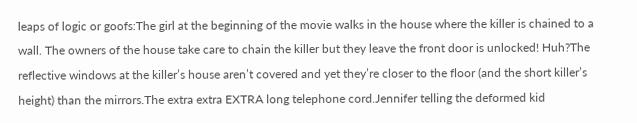leaps of logic or goofs:The girl at the beginning of the movie walks in the house where the killer is chained to a wall. The owners of the house take care to chain the killer but they leave the front door is unlocked! Huh?The reflective windows at the killer’s house aren’t covered and yet they’re closer to the floor (and the short killer’s height) than the mirrors.The extra extra EXTRA long telephone cord.Jennifer telling the deformed kid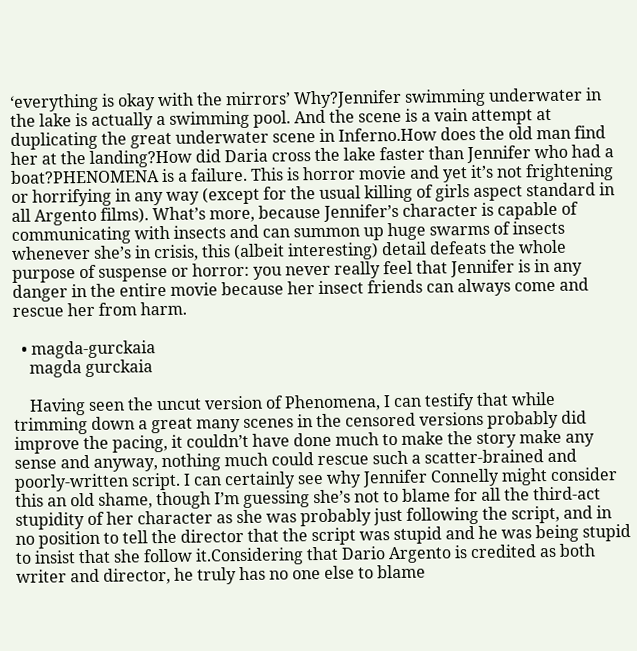‘everything is okay with the mirrors’ Why?Jennifer swimming underwater in the lake is actually a swimming pool. And the scene is a vain attempt at duplicating the great underwater scene in Inferno.How does the old man find her at the landing?How did Daria cross the lake faster than Jennifer who had a boat?PHENOMENA is a failure. This is horror movie and yet it’s not frightening or horrifying in any way (except for the usual killing of girls aspect standard in all Argento films). What’s more, because Jennifer’s character is capable of communicating with insects and can summon up huge swarms of insects whenever she’s in crisis, this (albeit interesting) detail defeats the whole purpose of suspense or horror: you never really feel that Jennifer is in any danger in the entire movie because her insect friends can always come and rescue her from harm.

  • magda-gurckaia
    magda gurckaia

    Having seen the uncut version of Phenomena, I can testify that while trimming down a great many scenes in the censored versions probably did improve the pacing, it couldn’t have done much to make the story make any sense and anyway, nothing much could rescue such a scatter-brained and poorly-written script. I can certainly see why Jennifer Connelly might consider this an old shame, though I’m guessing she’s not to blame for all the third-act stupidity of her character as she was probably just following the script, and in no position to tell the director that the script was stupid and he was being stupid to insist that she follow it.Considering that Dario Argento is credited as both writer and director, he truly has no one else to blame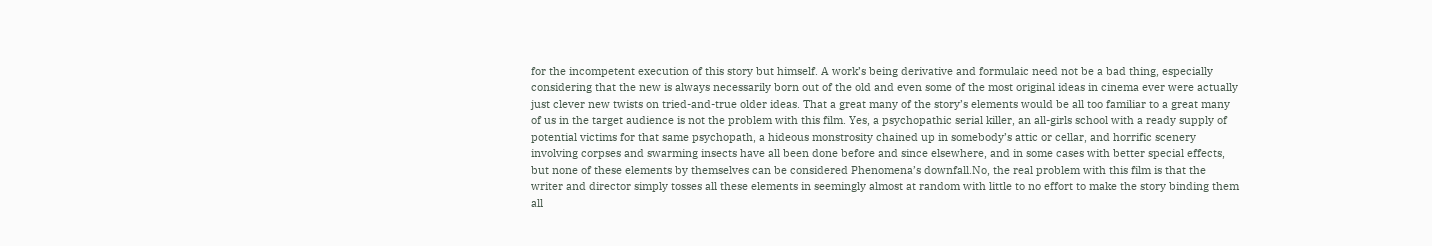for the incompetent execution of this story but himself. A work’s being derivative and formulaic need not be a bad thing, especially considering that the new is always necessarily born out of the old and even some of the most original ideas in cinema ever were actually just clever new twists on tried-and-true older ideas. That a great many of the story’s elements would be all too familiar to a great many of us in the target audience is not the problem with this film. Yes, a psychopathic serial killer, an all-girls school with a ready supply of potential victims for that same psychopath, a hideous monstrosity chained up in somebody’s attic or cellar, and horrific scenery involving corpses and swarming insects have all been done before and since elsewhere, and in some cases with better special effects, but none of these elements by themselves can be considered Phenomena’s downfall.No, the real problem with this film is that the writer and director simply tosses all these elements in seemingly almost at random with little to no effort to make the story binding them all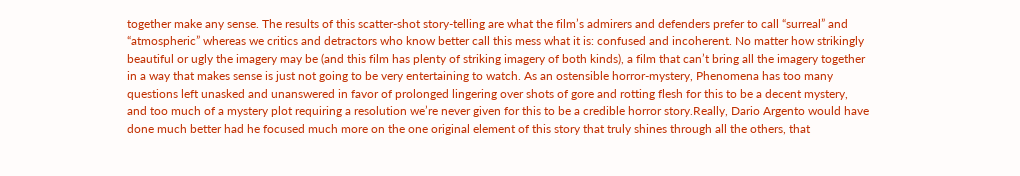together make any sense. The results of this scatter-shot story-telling are what the film’s admirers and defenders prefer to call “surreal” and “atmospheric” whereas we critics and detractors who know better call this mess what it is: confused and incoherent. No matter how strikingly beautiful or ugly the imagery may be (and this film has plenty of striking imagery of both kinds), a film that can’t bring all the imagery together in a way that makes sense is just not going to be very entertaining to watch. As an ostensible horror-mystery, Phenomena has too many questions left unasked and unanswered in favor of prolonged lingering over shots of gore and rotting flesh for this to be a decent mystery, and too much of a mystery plot requiring a resolution we’re never given for this to be a credible horror story.Really, Dario Argento would have done much better had he focused much more on the one original element of this story that truly shines through all the others, that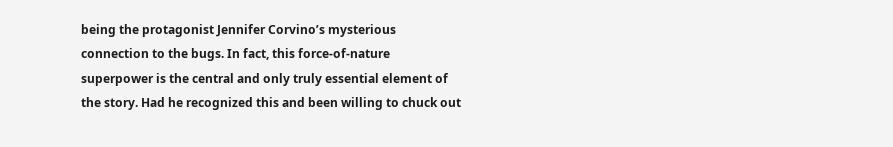being the protagonist Jennifer Corvino’s mysterious connection to the bugs. In fact, this force-of-nature superpower is the central and only truly essential element of the story. Had he recognized this and been willing to chuck out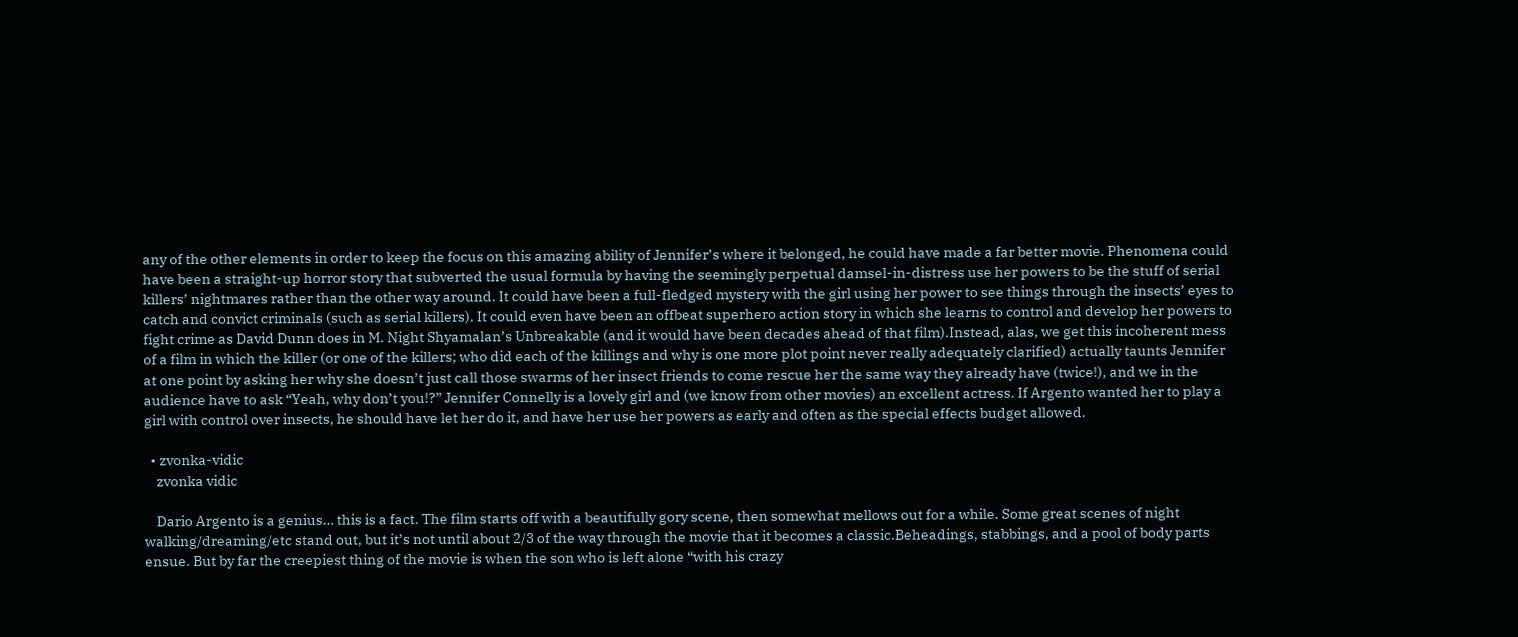any of the other elements in order to keep the focus on this amazing ability of Jennifer’s where it belonged, he could have made a far better movie. Phenomena could have been a straight-up horror story that subverted the usual formula by having the seemingly perpetual damsel-in-distress use her powers to be the stuff of serial killers’ nightmares rather than the other way around. It could have been a full-fledged mystery with the girl using her power to see things through the insects’ eyes to catch and convict criminals (such as serial killers). It could even have been an offbeat superhero action story in which she learns to control and develop her powers to fight crime as David Dunn does in M. Night Shyamalan’s Unbreakable (and it would have been decades ahead of that film).Instead, alas, we get this incoherent mess of a film in which the killer (or one of the killers; who did each of the killings and why is one more plot point never really adequately clarified) actually taunts Jennifer at one point by asking her why she doesn’t just call those swarms of her insect friends to come rescue her the same way they already have (twice!), and we in the audience have to ask “Yeah, why don’t you!?” Jennifer Connelly is a lovely girl and (we know from other movies) an excellent actress. If Argento wanted her to play a girl with control over insects, he should have let her do it, and have her use her powers as early and often as the special effects budget allowed.

  • zvonka-vidic
    zvonka vidic

    Dario Argento is a genius… this is a fact. The film starts off with a beautifully gory scene, then somewhat mellows out for a while. Some great scenes of night walking/dreaming/etc stand out, but it’s not until about 2/3 of the way through the movie that it becomes a classic.Beheadings, stabbings, and a pool of body parts ensue. But by far the creepiest thing of the movie is when the son who is left alone “with his crazy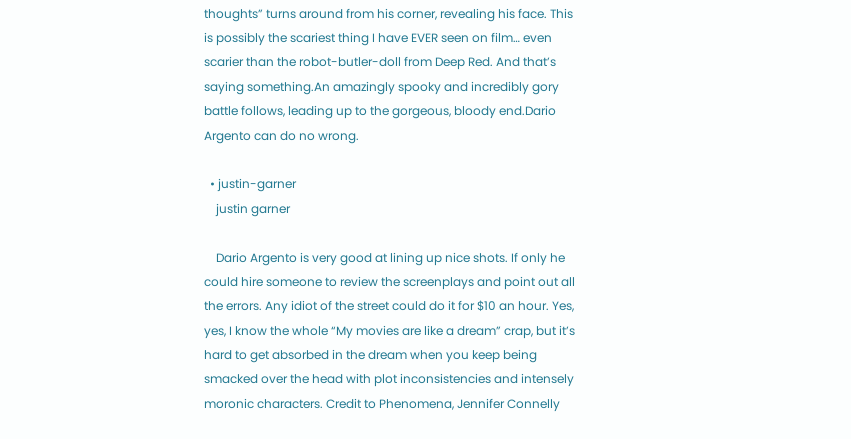thoughts” turns around from his corner, revealing his face. This is possibly the scariest thing I have EVER seen on film… even scarier than the robot-butler-doll from Deep Red. And that’s saying something.An amazingly spooky and incredibly gory battle follows, leading up to the gorgeous, bloody end.Dario Argento can do no wrong.

  • justin-garner
    justin garner

    Dario Argento is very good at lining up nice shots. If only he could hire someone to review the screenplays and point out all the errors. Any idiot of the street could do it for $10 an hour. Yes, yes, I know the whole “My movies are like a dream” crap, but it’s hard to get absorbed in the dream when you keep being smacked over the head with plot inconsistencies and intensely moronic characters. Credit to Phenomena, Jennifer Connelly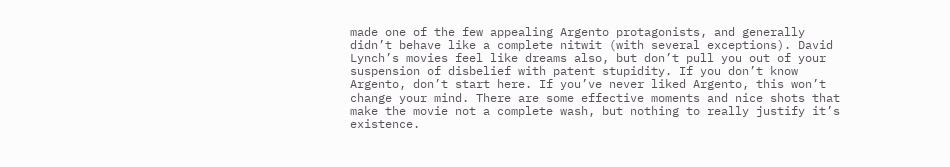made one of the few appealing Argento protagonists, and generally didn’t behave like a complete nitwit (with several exceptions). David Lynch’s movies feel like dreams also, but don’t pull you out of your suspension of disbelief with patent stupidity. If you don’t know Argento, don’t start here. If you’ve never liked Argento, this won’t change your mind. There are some effective moments and nice shots that make the movie not a complete wash, but nothing to really justify it’s existence.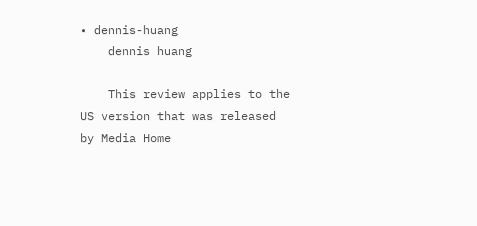• dennis-huang
    dennis huang

    This review applies to the US version that was released by Media Home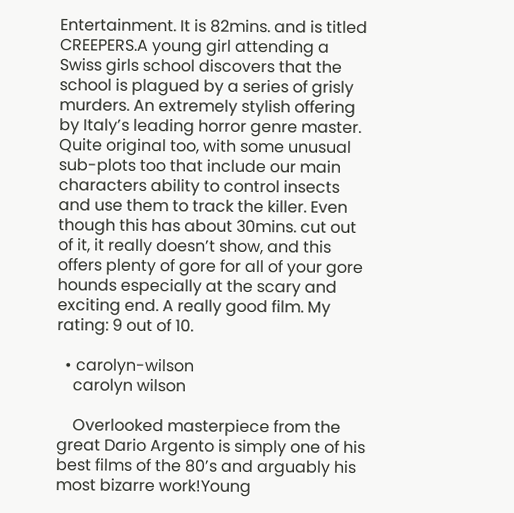Entertainment. It is 82mins. and is titled CREEPERS.A young girl attending a Swiss girls school discovers that the school is plagued by a series of grisly murders. An extremely stylish offering by Italy’s leading horror genre master. Quite original too, with some unusual sub-plots too that include our main characters ability to control insects and use them to track the killer. Even though this has about 30mins. cut out of it, it really doesn’t show, and this offers plenty of gore for all of your gore hounds especially at the scary and exciting end. A really good film. My rating: 9 out of 10.

  • carolyn-wilson
    carolyn wilson

    Overlooked masterpiece from the great Dario Argento is simply one of his best films of the 80’s and arguably his most bizarre work!Young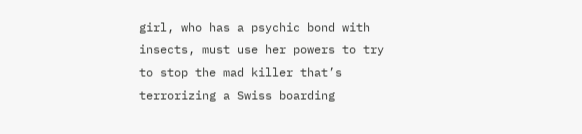girl, who has a psychic bond with insects, must use her powers to try to stop the mad killer that’s terrorizing a Swiss boarding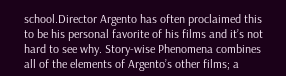school.Director Argento has often proclaimed this to be his personal favorite of his films and it’s not hard to see why. Story-wise Phenomena combines all of the elements of Argento’s other films; a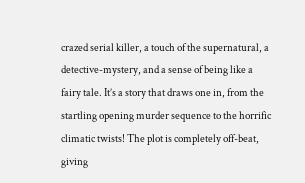crazed serial killer, a touch of the supernatural, a detective-mystery, and a sense of being like a fairy tale. It’s a story that draws one in, from the startling opening murder sequence to the horrific climatic twists! The plot is completely off-beat, giving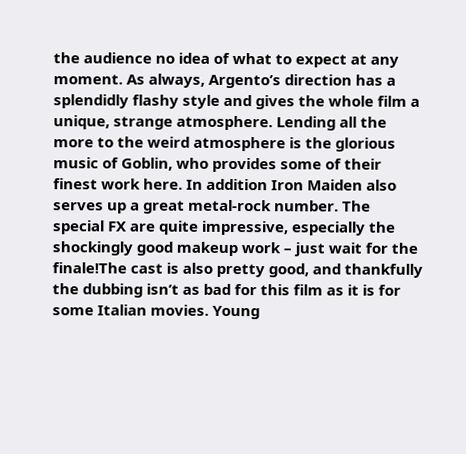the audience no idea of what to expect at any moment. As always, Argento’s direction has a splendidly flashy style and gives the whole film a unique, strange atmosphere. Lending all the more to the weird atmosphere is the glorious music of Goblin, who provides some of their finest work here. In addition Iron Maiden also serves up a great metal-rock number. The special FX are quite impressive, especially the shockingly good makeup work – just wait for the finale!The cast is also pretty good, and thankfully the dubbing isn’t as bad for this film as it is for some Italian movies. Young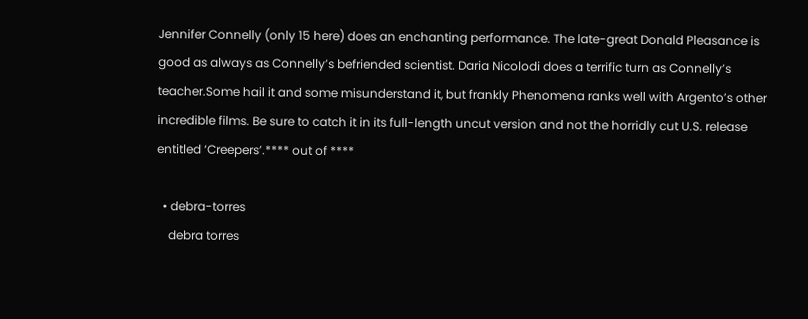Jennifer Connelly (only 15 here) does an enchanting performance. The late-great Donald Pleasance is good as always as Connelly’s befriended scientist. Daria Nicolodi does a terrific turn as Connelly’s teacher.Some hail it and some misunderstand it, but frankly Phenomena ranks well with Argento’s other incredible films. Be sure to catch it in its full-length uncut version and not the horridly cut U.S. release entitled ‘Creepers’.**** out of ****

  • debra-torres
    debra torres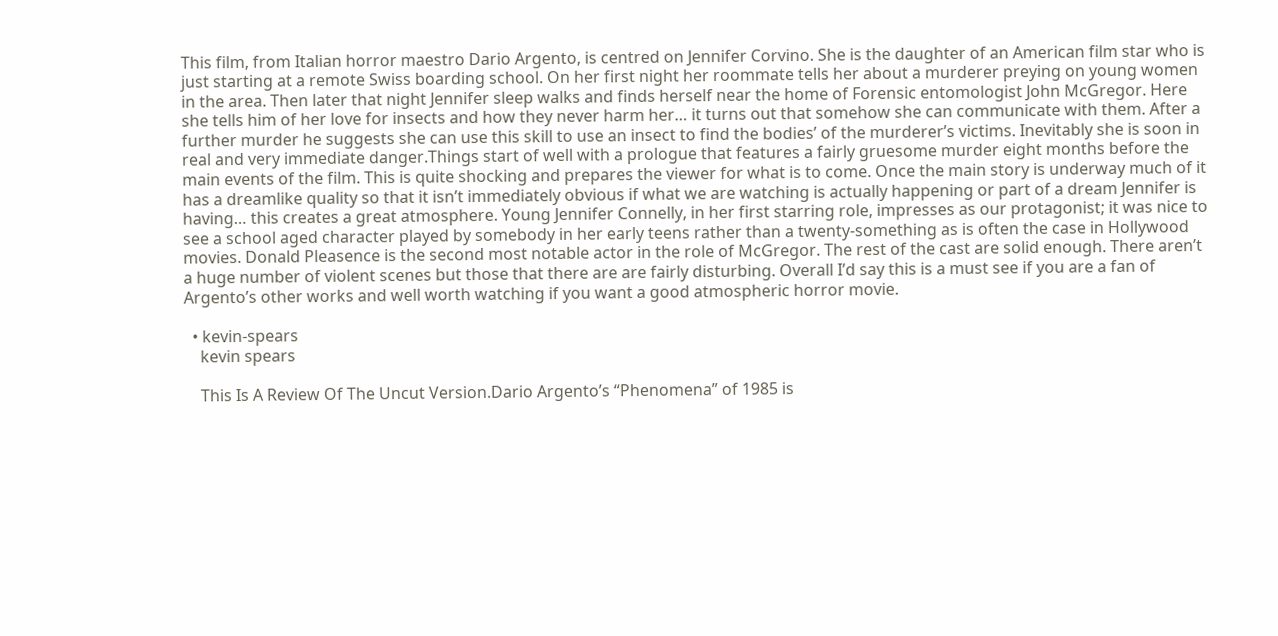This film, from Italian horror maestro Dario Argento, is centred on Jennifer Corvino. She is the daughter of an American film star who is just starting at a remote Swiss boarding school. On her first night her roommate tells her about a murderer preying on young women in the area. Then later that night Jennifer sleep walks and finds herself near the home of Forensic entomologist John McGregor. Here she tells him of her love for insects and how they never harm her… it turns out that somehow she can communicate with them. After a further murder he suggests she can use this skill to use an insect to find the bodies’ of the murderer’s victims. Inevitably she is soon in real and very immediate danger.Things start of well with a prologue that features a fairly gruesome murder eight months before the main events of the film. This is quite shocking and prepares the viewer for what is to come. Once the main story is underway much of it has a dreamlike quality so that it isn’t immediately obvious if what we are watching is actually happening or part of a dream Jennifer is having… this creates a great atmosphere. Young Jennifer Connelly, in her first starring role, impresses as our protagonist; it was nice to see a school aged character played by somebody in her early teens rather than a twenty-something as is often the case in Hollywood movies. Donald Pleasence is the second most notable actor in the role of McGregor. The rest of the cast are solid enough. There aren’t a huge number of violent scenes but those that there are are fairly disturbing. Overall I’d say this is a must see if you are a fan of Argento’s other works and well worth watching if you want a good atmospheric horror movie.

  • kevin-spears
    kevin spears

    This Is A Review Of The Uncut Version.Dario Argento’s “Phenomena” of 1985 is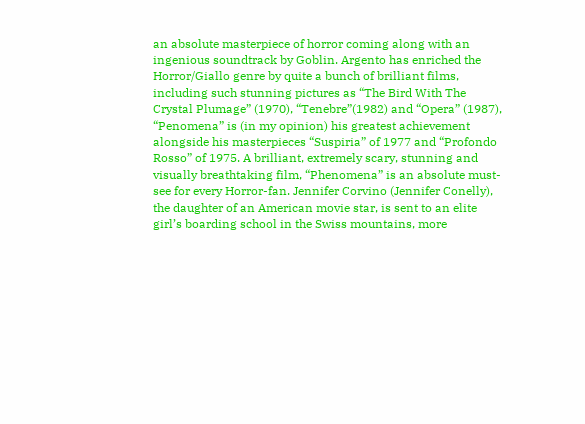an absolute masterpiece of horror coming along with an ingenious soundtrack by Goblin. Argento has enriched the Horror/Giallo genre by quite a bunch of brilliant films, including such stunning pictures as “The Bird With The Crystal Plumage” (1970), “Tenebre”(1982) and “Opera” (1987), “Penomena” is (in my opinion) his greatest achievement alongside his masterpieces “Suspiria” of 1977 and “Profondo Rosso” of 1975. A brilliant, extremely scary, stunning and visually breathtaking film, “Phenomena” is an absolute must-see for every Horror-fan. Jennifer Corvino (Jennifer Conelly), the daughter of an American movie star, is sent to an elite girl’s boarding school in the Swiss mountains, more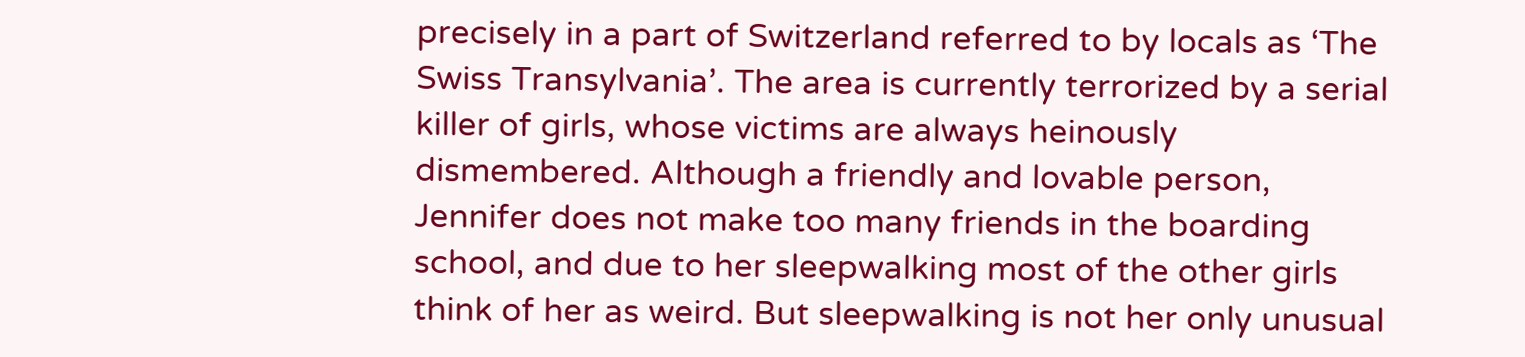precisely in a part of Switzerland referred to by locals as ‘The Swiss Transylvania’. The area is currently terrorized by a serial killer of girls, whose victims are always heinously dismembered. Although a friendly and lovable person, Jennifer does not make too many friends in the boarding school, and due to her sleepwalking most of the other girls think of her as weird. But sleepwalking is not her only unusual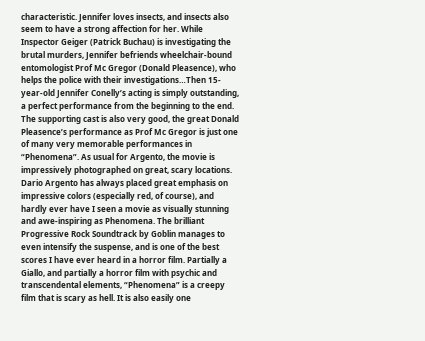characteristic. Jennifer loves insects, and insects also seem to have a strong affection for her. While Inspector Geiger (Patrick Buchau) is investigating the brutal murders, Jennifer befriends wheelchair-bound entomologist Prof Mc Gregor (Donald Pleasence), who helps the police with their investigations…Then 15-year-old Jennifer Conelly’s acting is simply outstanding, a perfect performance from the beginning to the end. The supporting cast is also very good, the great Donald Pleasence’s performance as Prof Mc Gregor is just one of many very memorable performances in “Phenomena”. As usual for Argento, the movie is impressively photographed on great, scary locations. Dario Argento has always placed great emphasis on impressive colors (especially red, of course), and hardly ever have I seen a movie as visually stunning and awe-inspiring as Phenomena. The brilliant Progressive Rock Soundtrack by Goblin manages to even intensify the suspense, and is one of the best scores I have ever heard in a horror film. Partially a Giallo, and partially a horror film with psychic and transcendental elements, “Phenomena” is a creepy film that is scary as hell. It is also easily one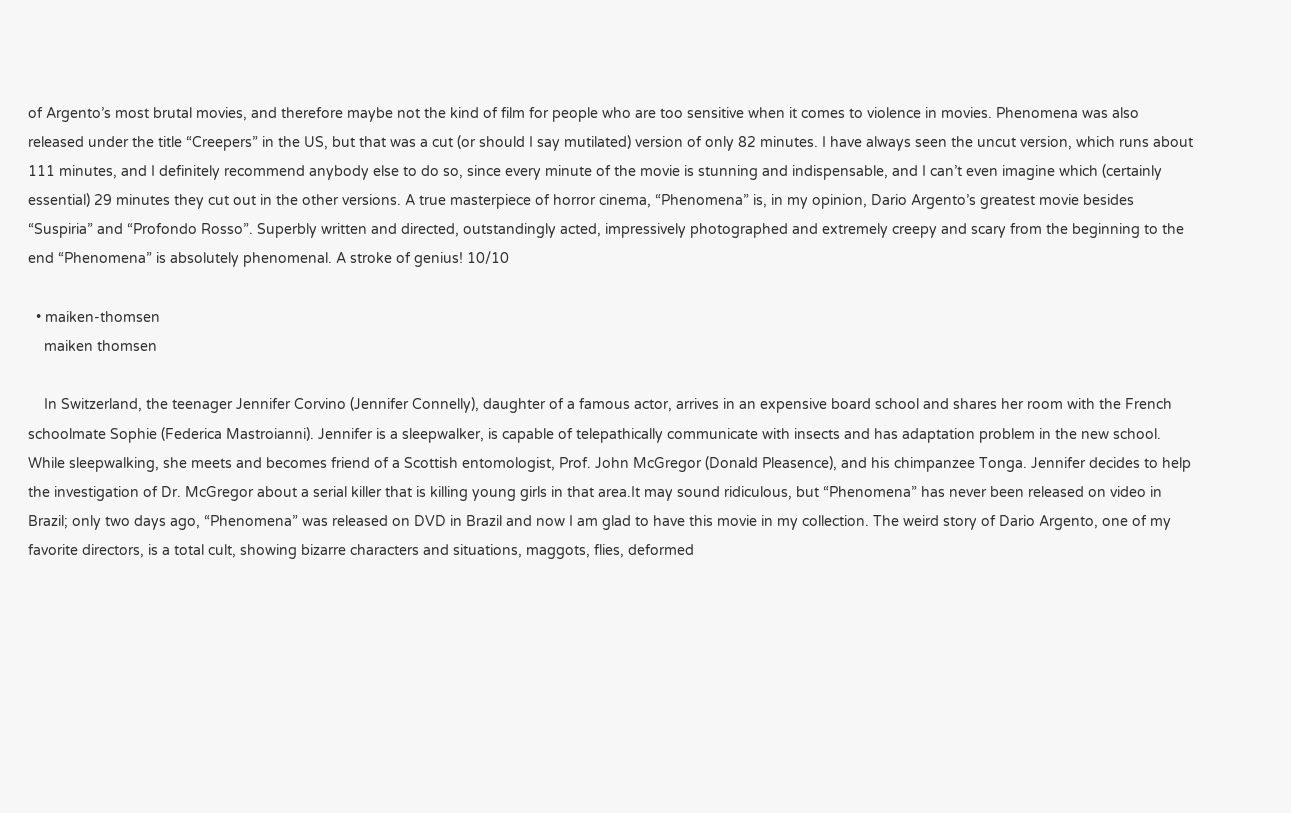of Argento’s most brutal movies, and therefore maybe not the kind of film for people who are too sensitive when it comes to violence in movies. Phenomena was also released under the title “Creepers” in the US, but that was a cut (or should I say mutilated) version of only 82 minutes. I have always seen the uncut version, which runs about 111 minutes, and I definitely recommend anybody else to do so, since every minute of the movie is stunning and indispensable, and I can’t even imagine which (certainly essential) 29 minutes they cut out in the other versions. A true masterpiece of horror cinema, “Phenomena” is, in my opinion, Dario Argento’s greatest movie besides “Suspiria” and “Profondo Rosso”. Superbly written and directed, outstandingly acted, impressively photographed and extremely creepy and scary from the beginning to the end “Phenomena” is absolutely phenomenal. A stroke of genius! 10/10

  • maiken-thomsen
    maiken thomsen

    In Switzerland, the teenager Jennifer Corvino (Jennifer Connelly), daughter of a famous actor, arrives in an expensive board school and shares her room with the French schoolmate Sophie (Federica Mastroianni). Jennifer is a sleepwalker, is capable of telepathically communicate with insects and has adaptation problem in the new school. While sleepwalking, she meets and becomes friend of a Scottish entomologist, Prof. John McGregor (Donald Pleasence), and his chimpanzee Tonga. Jennifer decides to help the investigation of Dr. McGregor about a serial killer that is killing young girls in that area.It may sound ridiculous, but “Phenomena” has never been released on video in Brazil; only two days ago, “Phenomena” was released on DVD in Brazil and now I am glad to have this movie in my collection. The weird story of Dario Argento, one of my favorite directors, is a total cult, showing bizarre characters and situations, maggots, flies, deformed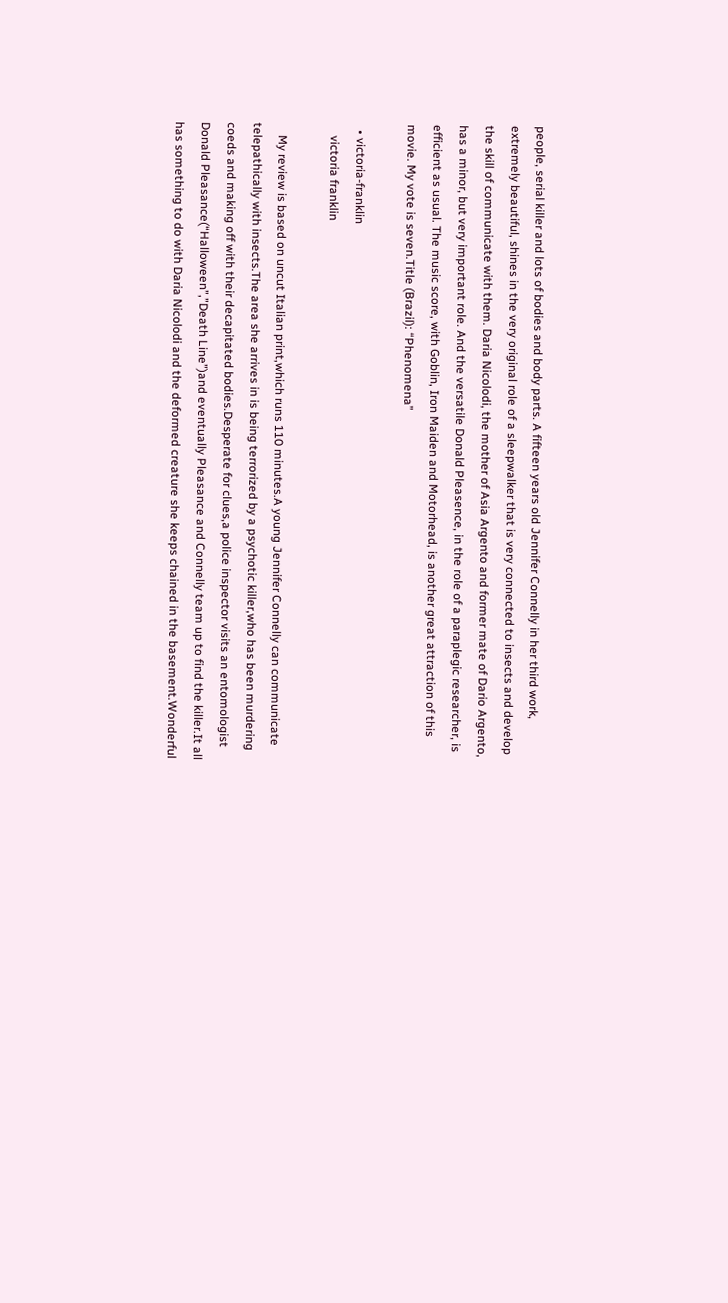people, serial killer and lots of bodies and body parts. A fifteen years old Jennifer Connelly in her third work, extremely beautiful, shines in the very original role of a sleepwalker that is very connected to insects and develop the skill of communicate with them. Daria Nicolodi, the mother of Asia Argento and former mate of Dario Argento, has a minor, but very important role. And the versatile Donald Pleasence, in the role of a paraplegic researcher, is efficient as usual. The music score, with Goblin, Iron Maiden and Motorhead, is another great attraction of this movie. My vote is seven.Title (Brazil): “Phenomena”

  • victoria-franklin
    victoria franklin

    My review is based on uncut Italian print,which runs 110 minutes.A young Jennifer Connelly can communicate telepathically with insects.The area she arrives in is being terrorized by a psychotic killer,who has been murdering coeds and making off with their decapitated bodies.Desperate for clues,a police inspector visits an entomologist Donald Pleasance(“Halloween”,”Death Line”)and eventually Pleasance and Connelly team up to find the killer.It all has something to do with Daria Nicolodi and the deformed creature she keeps chained in the basement.Wonderful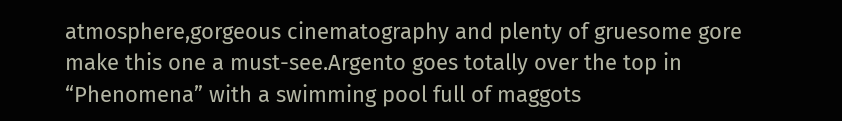atmosphere,gorgeous cinematography and plenty of gruesome gore make this one a must-see.Argento goes totally over the top in “Phenomena” with a swimming pool full of maggots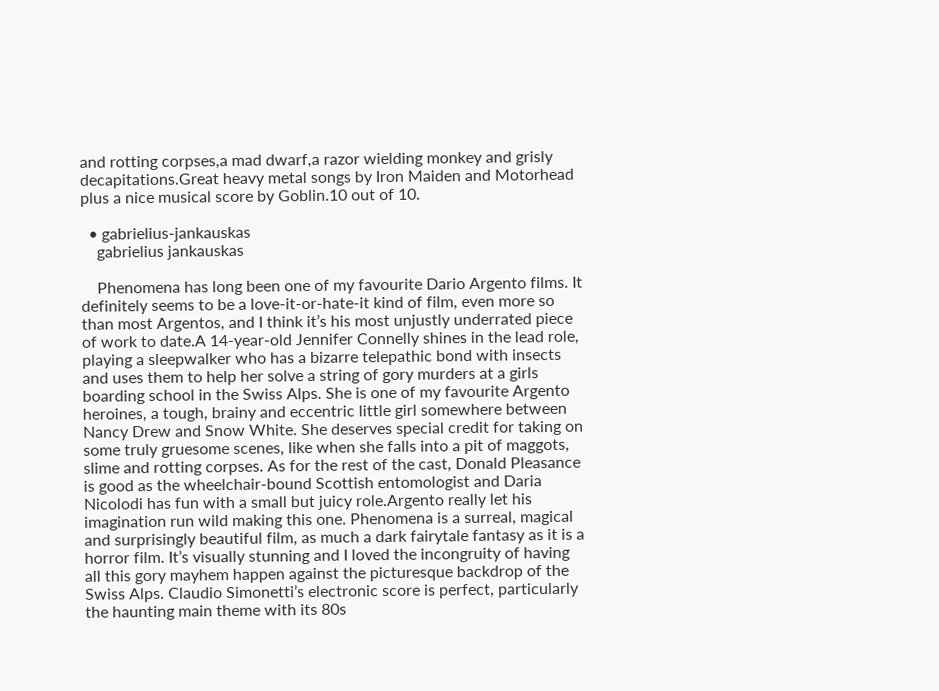and rotting corpses,a mad dwarf,a razor wielding monkey and grisly decapitations.Great heavy metal songs by Iron Maiden and Motorhead plus a nice musical score by Goblin.10 out of 10.

  • gabrielius-jankauskas
    gabrielius jankauskas

    Phenomena has long been one of my favourite Dario Argento films. It definitely seems to be a love-it-or-hate-it kind of film, even more so than most Argentos, and I think it’s his most unjustly underrated piece of work to date.A 14-year-old Jennifer Connelly shines in the lead role, playing a sleepwalker who has a bizarre telepathic bond with insects and uses them to help her solve a string of gory murders at a girls boarding school in the Swiss Alps. She is one of my favourite Argento heroines, a tough, brainy and eccentric little girl somewhere between Nancy Drew and Snow White. She deserves special credit for taking on some truly gruesome scenes, like when she falls into a pit of maggots, slime and rotting corpses. As for the rest of the cast, Donald Pleasance is good as the wheelchair-bound Scottish entomologist and Daria Nicolodi has fun with a small but juicy role.Argento really let his imagination run wild making this one. Phenomena is a surreal, magical and surprisingly beautiful film, as much a dark fairytale fantasy as it is a horror film. It’s visually stunning and I loved the incongruity of having all this gory mayhem happen against the picturesque backdrop of the Swiss Alps. Claudio Simonetti’s electronic score is perfect, particularly the haunting main theme with its 80s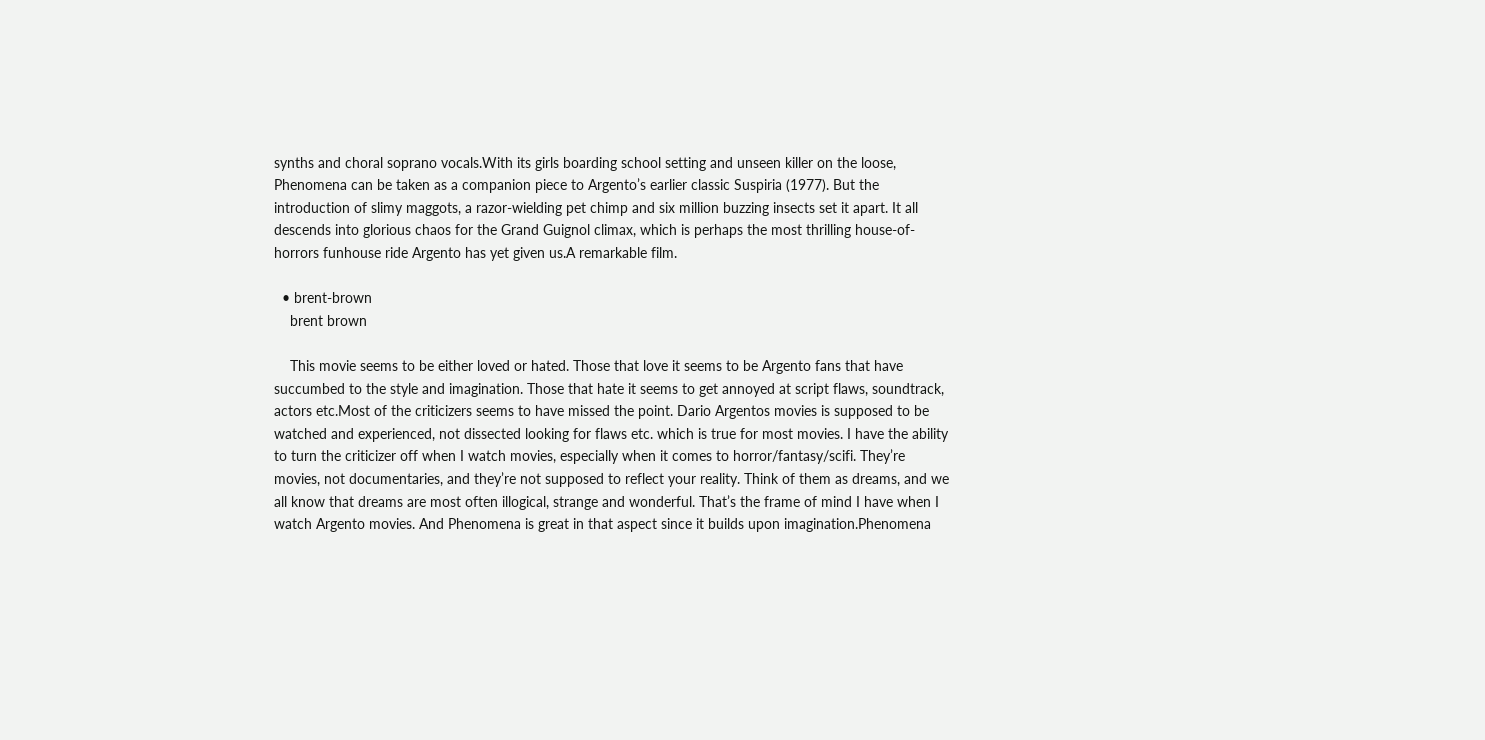synths and choral soprano vocals.With its girls boarding school setting and unseen killer on the loose, Phenomena can be taken as a companion piece to Argento’s earlier classic Suspiria (1977). But the introduction of slimy maggots, a razor-wielding pet chimp and six million buzzing insects set it apart. It all descends into glorious chaos for the Grand Guignol climax, which is perhaps the most thrilling house-of-horrors funhouse ride Argento has yet given us.A remarkable film.

  • brent-brown
    brent brown

    This movie seems to be either loved or hated. Those that love it seems to be Argento fans that have succumbed to the style and imagination. Those that hate it seems to get annoyed at script flaws, soundtrack, actors etc.Most of the criticizers seems to have missed the point. Dario Argentos movies is supposed to be watched and experienced, not dissected looking for flaws etc. which is true for most movies. I have the ability to turn the criticizer off when I watch movies, especially when it comes to horror/fantasy/scifi. They’re movies, not documentaries, and they’re not supposed to reflect your reality. Think of them as dreams, and we all know that dreams are most often illogical, strange and wonderful. That’s the frame of mind I have when I watch Argento movies. And Phenomena is great in that aspect since it builds upon imagination.Phenomena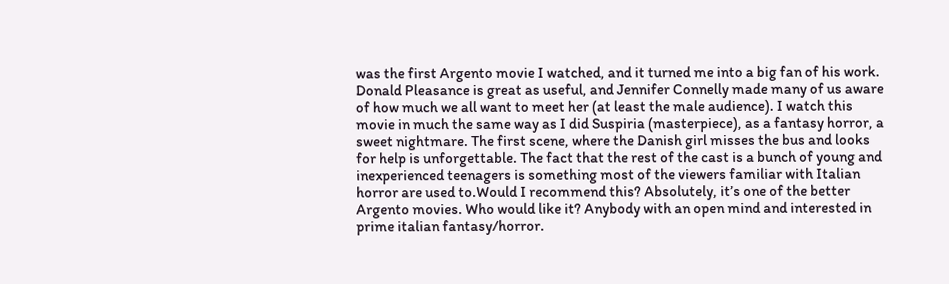was the first Argento movie I watched, and it turned me into a big fan of his work. Donald Pleasance is great as useful, and Jennifer Connelly made many of us aware of how much we all want to meet her (at least the male audience). I watch this movie in much the same way as I did Suspiria (masterpiece), as a fantasy horror, a sweet nightmare. The first scene, where the Danish girl misses the bus and looks for help is unforgettable. The fact that the rest of the cast is a bunch of young and inexperienced teenagers is something most of the viewers familiar with Italian horror are used to.Would I recommend this? Absolutely, it’s one of the better Argento movies. Who would like it? Anybody with an open mind and interested in prime italian fantasy/horror.